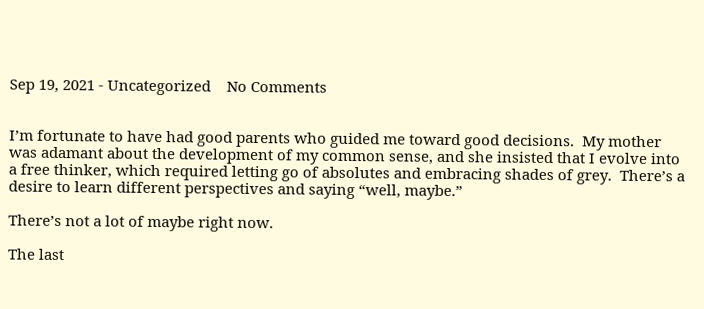Sep 19, 2021 - Uncategorized    No Comments


I’m fortunate to have had good parents who guided me toward good decisions.  My mother was adamant about the development of my common sense, and she insisted that I evolve into a free thinker, which required letting go of absolutes and embracing shades of grey.  There’s a desire to learn different perspectives and saying “well, maybe.”

There’s not a lot of maybe right now.

The last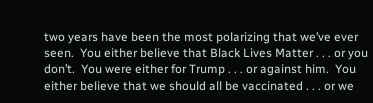two years have been the most polarizing that we’ve ever seen.  You either believe that Black Lives Matter . . . or you don’t.  You were either for Trump . . . or against him.  You either believe that we should all be vaccinated . . . or we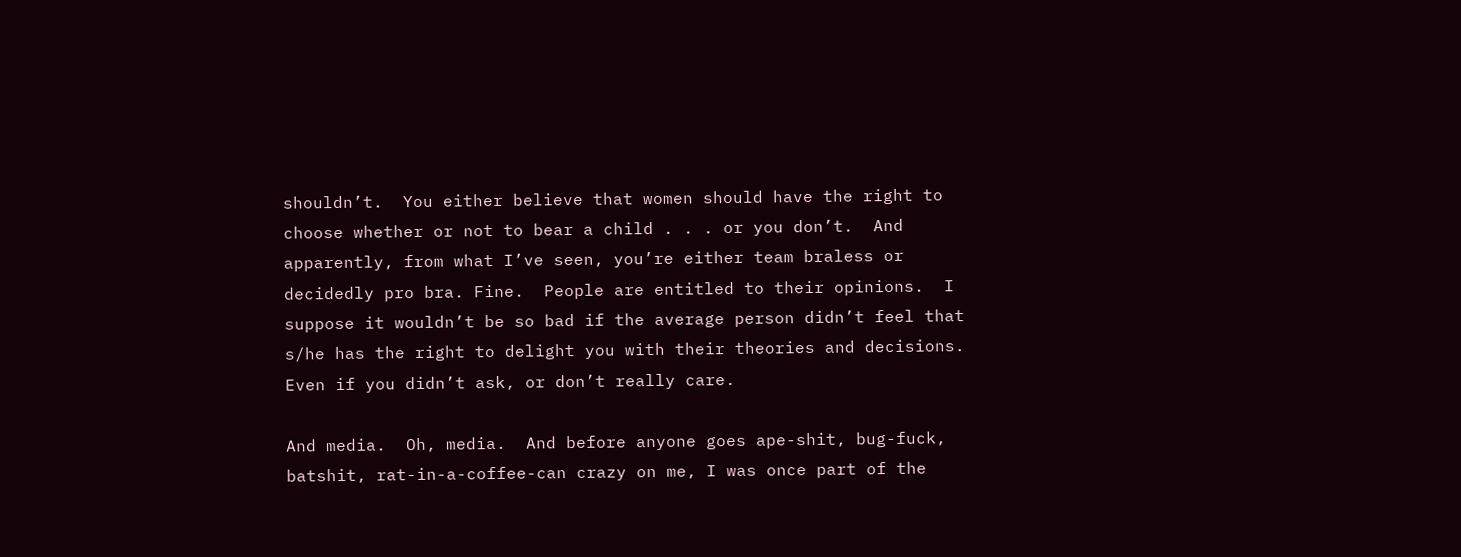shouldn’t.  You either believe that women should have the right to choose whether or not to bear a child . . . or you don’t.  And apparently, from what I’ve seen, you’re either team braless or decidedly pro bra. Fine.  People are entitled to their opinions.  I suppose it wouldn’t be so bad if the average person didn’t feel that s/he has the right to delight you with their theories and decisions.   Even if you didn’t ask, or don’t really care.

And media.  Oh, media.  And before anyone goes ape-shit, bug-fuck, batshit, rat-in-a-coffee-can crazy on me, I was once part of the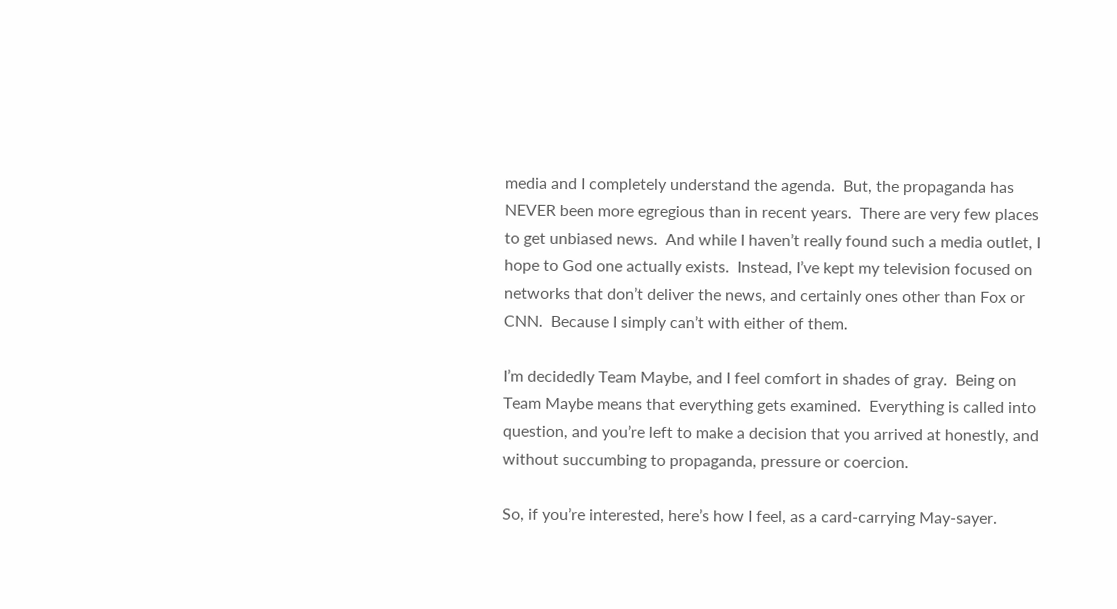media and I completely understand the agenda.  But, the propaganda has NEVER been more egregious than in recent years.  There are very few places to get unbiased news.  And while I haven’t really found such a media outlet, I hope to God one actually exists.  Instead, I’ve kept my television focused on networks that don’t deliver the news, and certainly ones other than Fox or CNN.  Because I simply can’t with either of them.

I’m decidedly Team Maybe, and I feel comfort in shades of gray.  Being on Team Maybe means that everything gets examined.  Everything is called into question, and you’re left to make a decision that you arrived at honestly, and without succumbing to propaganda, pressure or coercion.

So, if you’re interested, here’s how I feel, as a card-carrying May-sayer.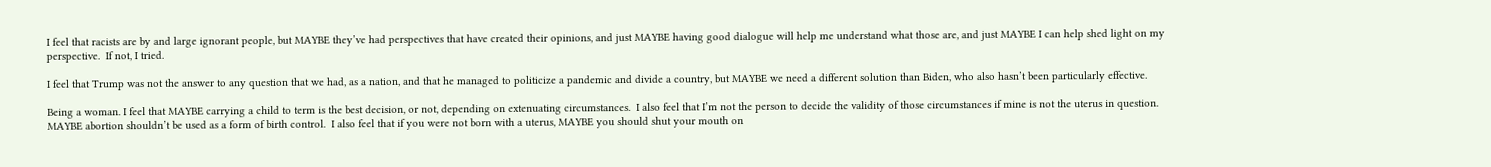I feel that racists are by and large ignorant people, but MAYBE they’ve had perspectives that have created their opinions, and just MAYBE having good dialogue will help me understand what those are, and just MAYBE I can help shed light on my perspective.  If not, I tried.

I feel that Trump was not the answer to any question that we had, as a nation, and that he managed to politicize a pandemic and divide a country, but MAYBE we need a different solution than Biden, who also hasn’t been particularly effective.

Being a woman. I feel that MAYBE carrying a child to term is the best decision, or not, depending on extenuating circumstances.  I also feel that I’m not the person to decide the validity of those circumstances if mine is not the uterus in question.  MAYBE abortion shouldn’t be used as a form of birth control.  I also feel that if you were not born with a uterus, MAYBE you should shut your mouth on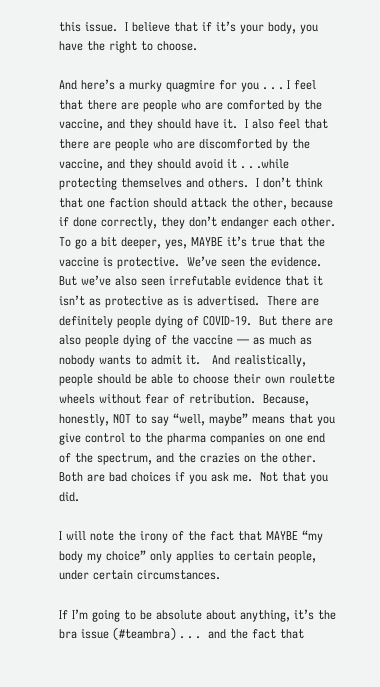this issue.  I believe that if it’s your body, you have the right to choose.

And here’s a murky quagmire for you . . . I feel that there are people who are comforted by the vaccine, and they should have it.  I also feel that there are people who are discomforted by the vaccine, and they should avoid it . . .while protecting themselves and others.  I don’t think that one faction should attack the other, because if done correctly, they don’t endanger each other. To go a bit deeper, yes, MAYBE it’s true that the vaccine is protective.  We’ve seen the evidence.  But we’ve also seen irrefutable evidence that it isn’t as protective as is advertised.  There are definitely people dying of COVID-19.  But there are also people dying of the vaccine — as much as nobody wants to admit it.   And realistically, people should be able to choose their own roulette wheels without fear of retribution.  Because, honestly, NOT to say “well, maybe” means that you give control to the pharma companies on one end of the spectrum, and the crazies on the other.   Both are bad choices if you ask me.  Not that you did.

I will note the irony of the fact that MAYBE “my body my choice” only applies to certain people, under certain circumstances.

If I’m going to be absolute about anything, it’s the bra issue (#teambra) . . .  and the fact that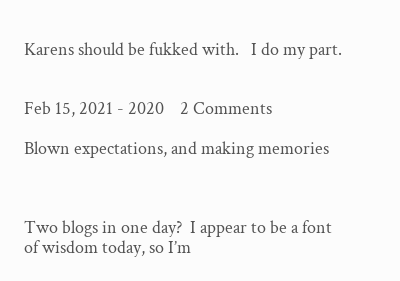Karens should be fukked with.   I do my part.


Feb 15, 2021 - 2020    2 Comments

Blown expectations, and making memories



Two blogs in one day?  I appear to be a font of wisdom today, so I’m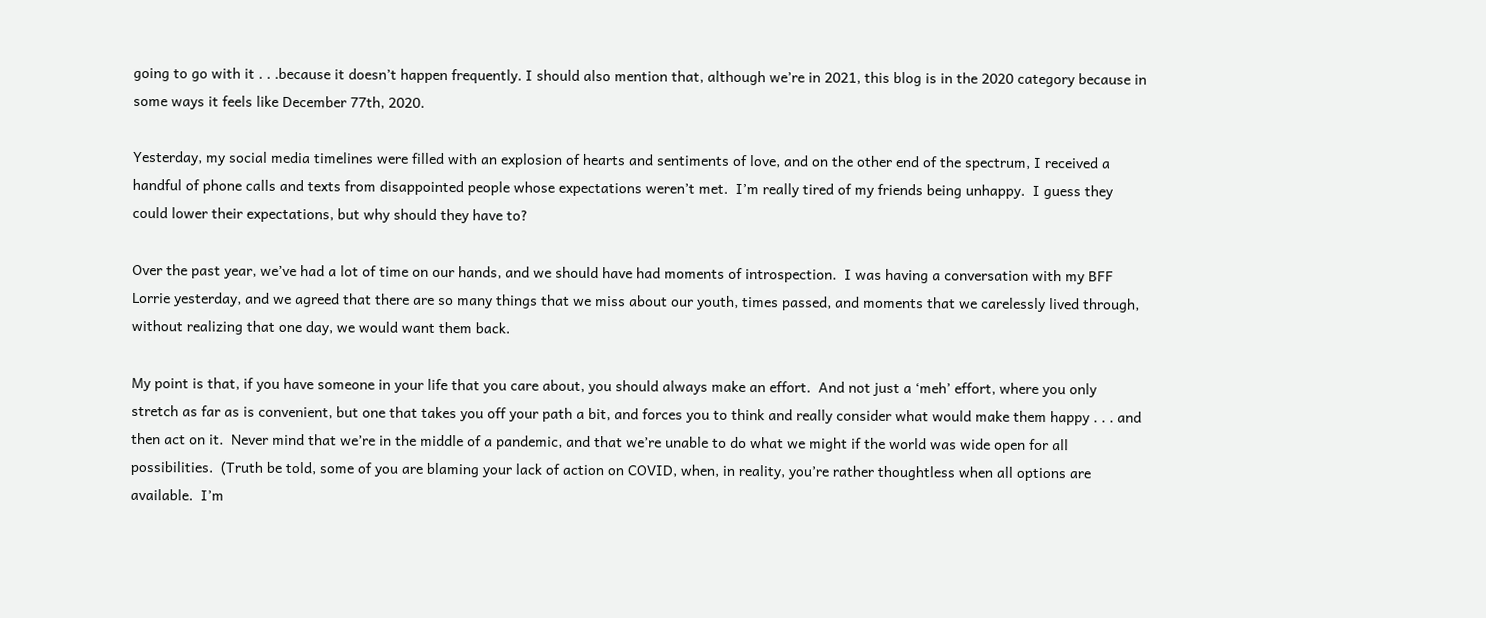going to go with it . . .because it doesn’t happen frequently. I should also mention that, although we’re in 2021, this blog is in the 2020 category because in some ways it feels like December 77th, 2020.

Yesterday, my social media timelines were filled with an explosion of hearts and sentiments of love, and on the other end of the spectrum, I received a handful of phone calls and texts from disappointed people whose expectations weren’t met.  I’m really tired of my friends being unhappy.  I guess they could lower their expectations, but why should they have to?

Over the past year, we’ve had a lot of time on our hands, and we should have had moments of introspection.  I was having a conversation with my BFF Lorrie yesterday, and we agreed that there are so many things that we miss about our youth, times passed, and moments that we carelessly lived through, without realizing that one day, we would want them back.

My point is that, if you have someone in your life that you care about, you should always make an effort.  And not just a ‘meh’ effort, where you only stretch as far as is convenient, but one that takes you off your path a bit, and forces you to think and really consider what would make them happy . . . and then act on it.  Never mind that we’re in the middle of a pandemic, and that we’re unable to do what we might if the world was wide open for all possibilities.  (Truth be told, some of you are blaming your lack of action on COVID, when, in reality, you’re rather thoughtless when all options are available.  I’m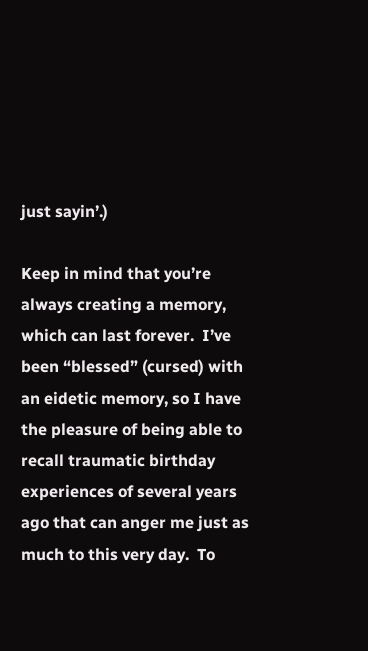just sayin’.)

Keep in mind that you’re always creating a memory, which can last forever.  I’ve been “blessed” (cursed) with an eidetic memory, so I have the pleasure of being able to recall traumatic birthday experiences of several years ago that can anger me just as much to this very day.  To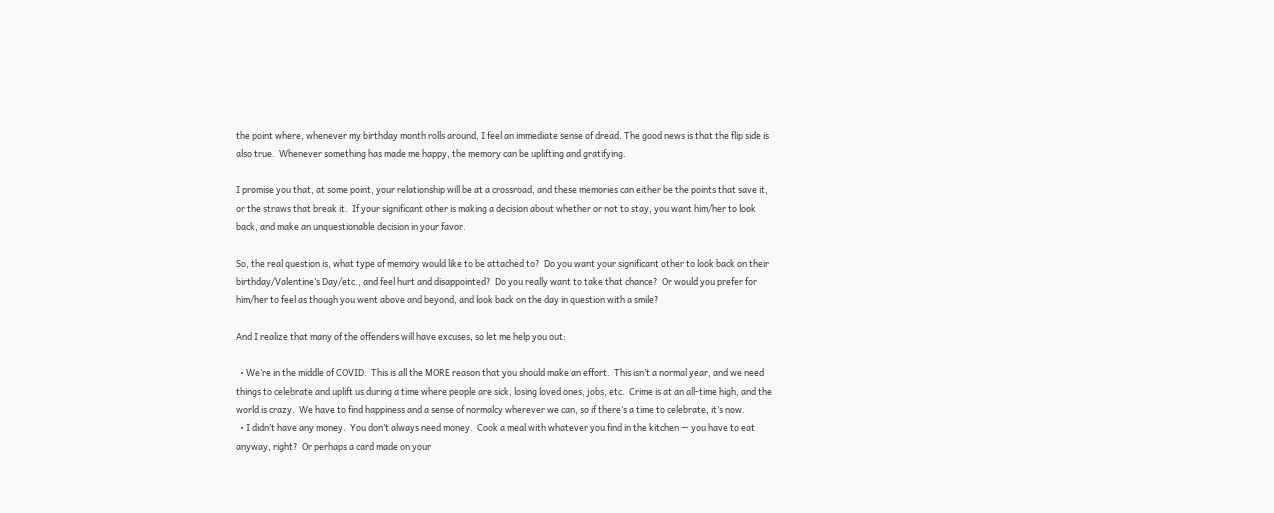the point where, whenever my birthday month rolls around, I feel an immediate sense of dread. The good news is that the flip side is also true.  Whenever something has made me happy, the memory can be uplifting and gratifying.

I promise you that, at some point, your relationship will be at a crossroad, and these memories can either be the points that save it, or the straws that break it.  If your significant other is making a decision about whether or not to stay, you want him/her to look back, and make an unquestionable decision in your favor.

So, the real question is, what type of memory would like to be attached to?  Do you want your significant other to look back on their birthday/Valentine’s Day/etc., and feel hurt and disappointed?  Do you really want to take that chance?  Or would you prefer for him/her to feel as though you went above and beyond, and look back on the day in question with a smile?

And I realize that many of the offenders will have excuses, so let me help you out:

  • We’re in the middle of COVID.  This is all the MORE reason that you should make an effort.  This isn’t a normal year, and we need things to celebrate and uplift us during a time where people are sick, losing loved ones, jobs, etc.  Crime is at an all-time high, and the world is crazy.  We have to find happiness and a sense of normalcy wherever we can, so if there’s a time to celebrate, it’s now.
  • I didn’t have any money.  You don’t always need money.  Cook a meal with whatever you find in the kitchen — you have to eat anyway, right?  Or perhaps a card made on your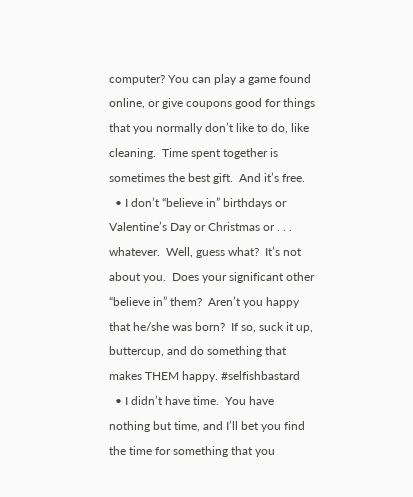computer? You can play a game found online, or give coupons good for things that you normally don’t like to do, like cleaning.  Time spent together is sometimes the best gift.  And it’s free.
  • I don’t “believe in” birthdays or Valentine’s Day or Christmas or . . . whatever.  Well, guess what?  It’s not about you.  Does your significant other “believe in” them?  Aren’t you happy that he/she was born?  If so, suck it up, buttercup, and do something that makes THEM happy. #selfishbastard
  • I didn’t have time.  You have nothing but time, and I’ll bet you find the time for something that you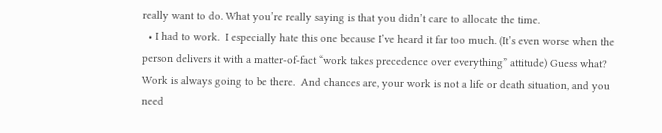really want to do. What you’re really saying is that you didn’t care to allocate the time.
  • I had to work.  I especially hate this one because I’ve heard it far too much. (It’s even worse when the person delivers it with a matter-of-fact “work takes precedence over everything” attitude) Guess what?  Work is always going to be there.  And chances are, your work is not a life or death situation, and you need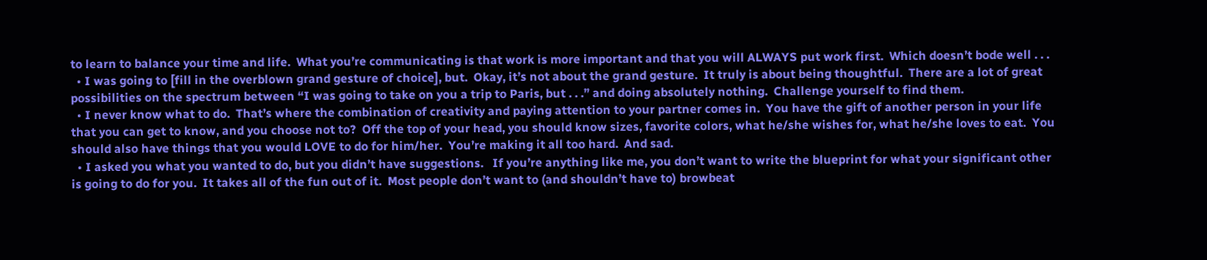to learn to balance your time and life.  What you’re communicating is that work is more important and that you will ALWAYS put work first.  Which doesn’t bode well . . .
  • I was going to [fill in the overblown grand gesture of choice], but.  Okay, it’s not about the grand gesture.  It truly is about being thoughtful.  There are a lot of great possibilities on the spectrum between “I was going to take on you a trip to Paris, but . . .” and doing absolutely nothing.  Challenge yourself to find them.
  • I never know what to do.  That’s where the combination of creativity and paying attention to your partner comes in.  You have the gift of another person in your life that you can get to know, and you choose not to?  Off the top of your head, you should know sizes, favorite colors, what he/she wishes for, what he/she loves to eat.  You should also have things that you would LOVE to do for him/her.  You’re making it all too hard.  And sad.
  • I asked you what you wanted to do, but you didn’t have suggestions.   If you’re anything like me, you don’t want to write the blueprint for what your significant other is going to do for you.  It takes all of the fun out of it.  Most people don’t want to (and shouldn’t have to) browbeat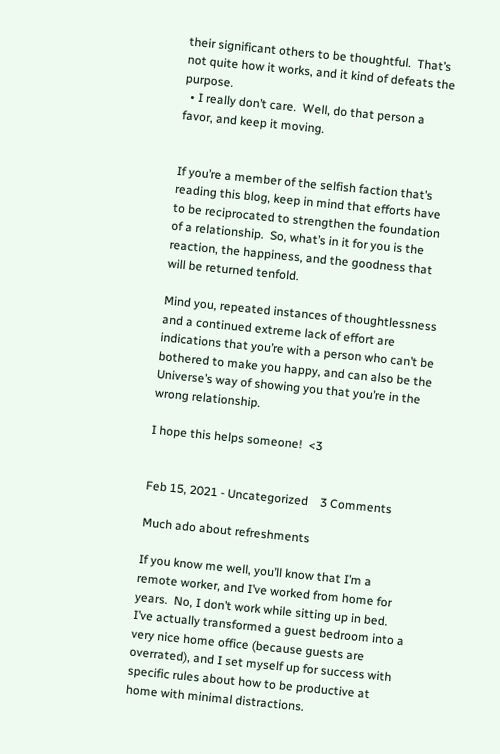their significant others to be thoughtful.  That’s not quite how it works, and it kind of defeats the purpose.
  • I really don’t care.  Well, do that person a favor, and keep it moving.


If you’re a member of the selfish faction that’s reading this blog, keep in mind that efforts have to be reciprocated to strengthen the foundation of a relationship.  So, what’s in it for you is the reaction, the happiness, and the goodness that will be returned tenfold.

Mind you, repeated instances of thoughtlessness and a continued extreme lack of effort are indications that you’re with a person who can’t be bothered to make you happy, and can also be the Universe’s way of showing you that you’re in the wrong relationship.

I hope this helps someone!  <3


Feb 15, 2021 - Uncategorized    3 Comments

Much ado about refreshments

If you know me well, you’ll know that I’m a remote worker, and I’ve worked from home for years.  No, I don’t work while sitting up in bed. I’ve actually transformed a guest bedroom into a very nice home office (because guests are overrated), and I set myself up for success with specific rules about how to be productive at home with minimal distractions.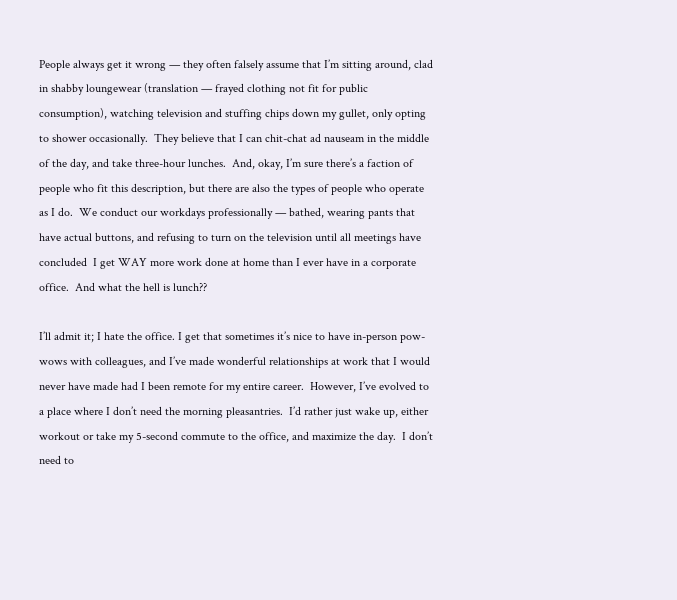People always get it wrong — they often falsely assume that I’m sitting around, clad in shabby loungewear (translation — frayed clothing not fit for public consumption), watching television and stuffing chips down my gullet, only opting to shower occasionally.  They believe that I can chit-chat ad nauseam in the middle of the day, and take three-hour lunches.  And, okay, I’m sure there’s a faction of people who fit this description, but there are also the types of people who operate as I do.  We conduct our workdays professionally — bathed, wearing pants that have actual buttons, and refusing to turn on the television until all meetings have concluded  I get WAY more work done at home than I ever have in a corporate office.  And what the hell is lunch??

I’ll admit it; I hate the office. I get that sometimes it’s nice to have in-person pow-wows with colleagues, and I’ve made wonderful relationships at work that I would never have made had I been remote for my entire career.  However, I’ve evolved to a place where I don’t need the morning pleasantries.  I’d rather just wake up, either workout or take my 5-second commute to the office, and maximize the day.  I don’t need to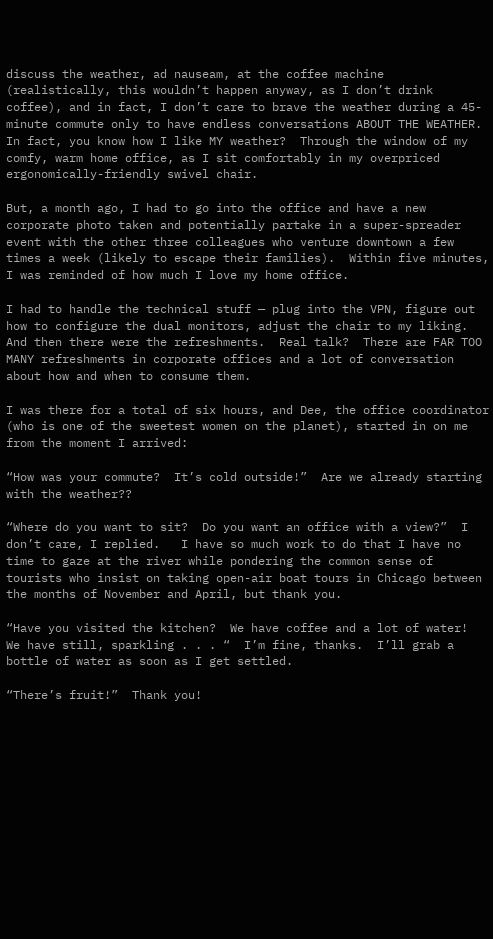discuss the weather, ad nauseam, at the coffee machine (realistically, this wouldn’t happen anyway, as I don’t drink coffee), and in fact, I don’t care to brave the weather during a 45-minute commute only to have endless conversations ABOUT THE WEATHER.  In fact, you know how I like MY weather?  Through the window of my comfy, warm home office, as I sit comfortably in my overpriced ergonomically-friendly swivel chair.

But, a month ago, I had to go into the office and have a new corporate photo taken and potentially partake in a super-spreader event with the other three colleagues who venture downtown a few times a week (likely to escape their families).  Within five minutes, I was reminded of how much I love my home office.

I had to handle the technical stuff — plug into the VPN, figure out how to configure the dual monitors, adjust the chair to my liking.  And then there were the refreshments.  Real talk?  There are FAR TOO MANY refreshments in corporate offices and a lot of conversation about how and when to consume them.

I was there for a total of six hours, and Dee, the office coordinator (who is one of the sweetest women on the planet), started in on me from the moment I arrived:

“How was your commute?  It’s cold outside!”  Are we already starting with the weather??

“Where do you want to sit?  Do you want an office with a view?”  I don’t care, I replied.   I have so much work to do that I have no time to gaze at the river while pondering the common sense of tourists who insist on taking open-air boat tours in Chicago between the months of November and April, but thank you.

“Have you visited the kitchen?  We have coffee and a lot of water!  We have still, sparkling . . . “  I’m fine, thanks.  I’ll grab a bottle of water as soon as I get settled.

“There’s fruit!”  Thank you!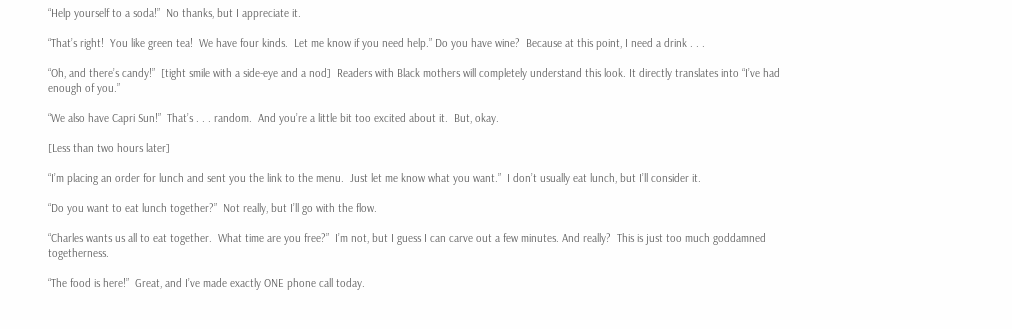“Help yourself to a soda!”  No thanks, but I appreciate it.

“That’s right!  You like green tea!  We have four kinds.  Let me know if you need help.” Do you have wine?  Because at this point, I need a drink . . .

“Oh, and there’s candy!”  [tight smile with a side-eye and a nod]  Readers with Black mothers will completely understand this look. It directly translates into “I’ve had enough of you.”

“We also have Capri Sun!”  That’s . . . random.  And you’re a little bit too excited about it.  But, okay.

[Less than two hours later]

“I’m placing an order for lunch and sent you the link to the menu.  Just let me know what you want.”  I don’t usually eat lunch, but I’ll consider it.

“Do you want to eat lunch together?”  Not really, but I’ll go with the flow.

“Charles wants us all to eat together.  What time are you free?”  I’m not, but I guess I can carve out a few minutes. And really?  This is just too much goddamned togetherness.

“The food is here!”  Great, and I’ve made exactly ONE phone call today.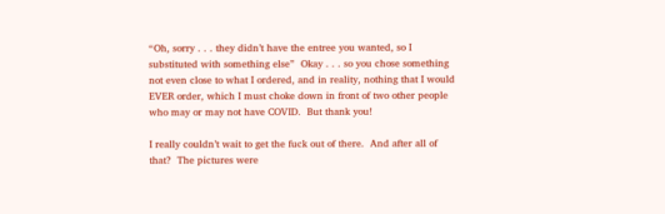“Oh, sorry . . . they didn’t have the entree you wanted, so I substituted with something else”  Okay . . . so you chose something not even close to what I ordered, and in reality, nothing that I would EVER order, which I must choke down in front of two other people who may or may not have COVID.  But thank you!

I really couldn’t wait to get the fuck out of there.  And after all of that?  The pictures were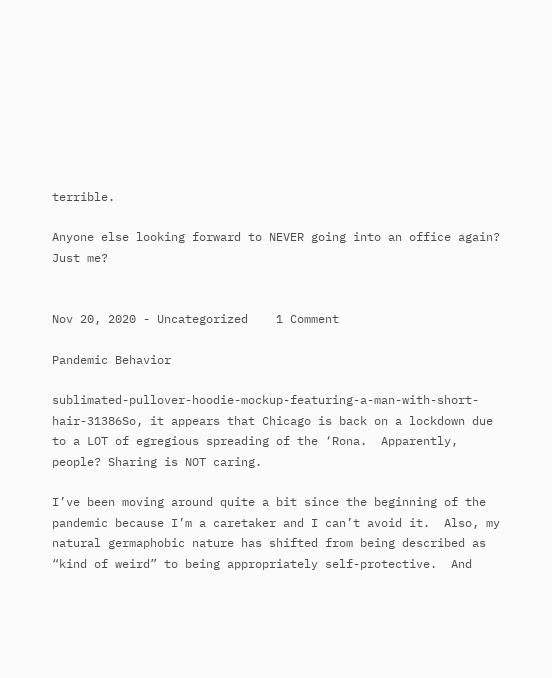terrible.

Anyone else looking forward to NEVER going into an office again?  Just me?


Nov 20, 2020 - Uncategorized    1 Comment

Pandemic Behavior

sublimated-pullover-hoodie-mockup-featuring-a-man-with-short-hair-31386So, it appears that Chicago is back on a lockdown due to a LOT of egregious spreading of the ‘Rona.  Apparently, people? Sharing is NOT caring.

I’ve been moving around quite a bit since the beginning of the pandemic because I’m a caretaker and I can’t avoid it.  Also, my natural germaphobic nature has shifted from being described as “kind of weird” to being appropriately self-protective.  And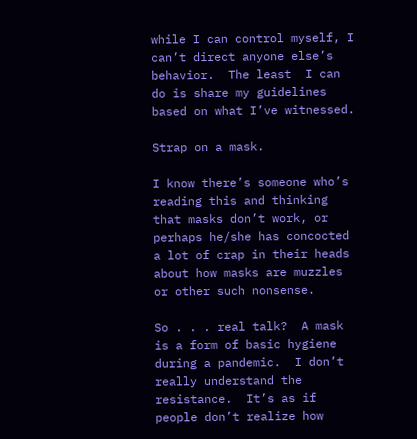while I can control myself, I can’t direct anyone else’s behavior.  The least  I can do is share my guidelines based on what I’ve witnessed.

Strap on a mask.

I know there’s someone who’s reading this and thinking that masks don’t work, or perhaps he/she has concocted a lot of crap in their heads about how masks are muzzles or other such nonsense.

So . . . real talk?  A mask is a form of basic hygiene during a pandemic.  I don’t really understand the resistance.  It’s as if people don’t realize how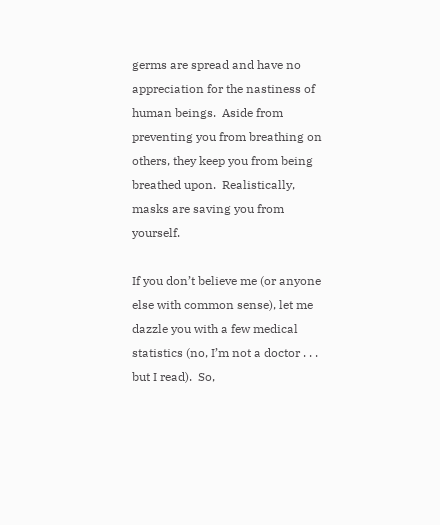germs are spread and have no appreciation for the nastiness of human beings.  Aside from preventing you from breathing on others, they keep you from being breathed upon.  Realistically, masks are saving you from yourself.

If you don’t believe me (or anyone else with common sense), let me dazzle you with a few medical statistics (no, I’m not a doctor . . . but I read).  So,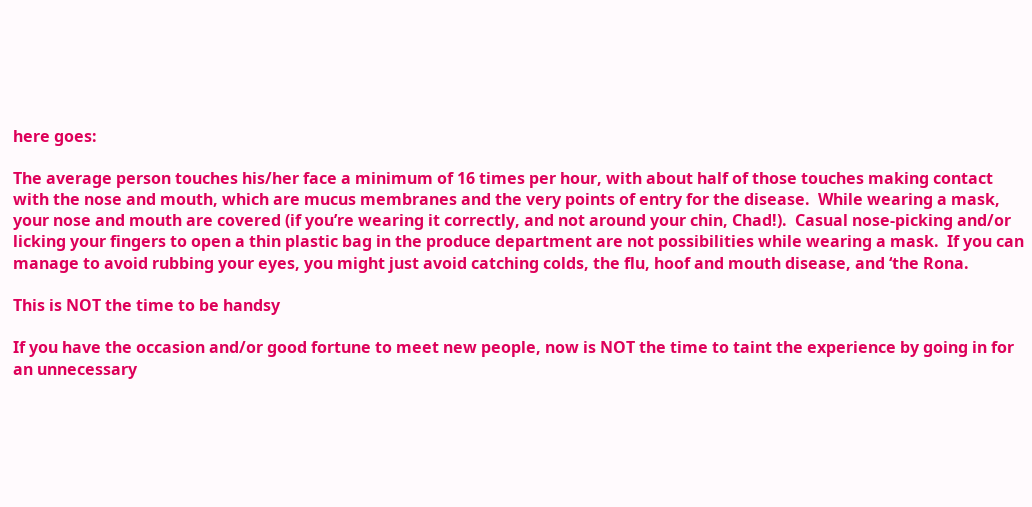here goes:

The average person touches his/her face a minimum of 16 times per hour, with about half of those touches making contact with the nose and mouth, which are mucus membranes and the very points of entry for the disease.  While wearing a mask, your nose and mouth are covered (if you’re wearing it correctly, and not around your chin, Chad!).  Casual nose-picking and/or licking your fingers to open a thin plastic bag in the produce department are not possibilities while wearing a mask.  If you can manage to avoid rubbing your eyes, you might just avoid catching colds, the flu, hoof and mouth disease, and ‘the Rona.

This is NOT the time to be handsy

If you have the occasion and/or good fortune to meet new people, now is NOT the time to taint the experience by going in for an unnecessary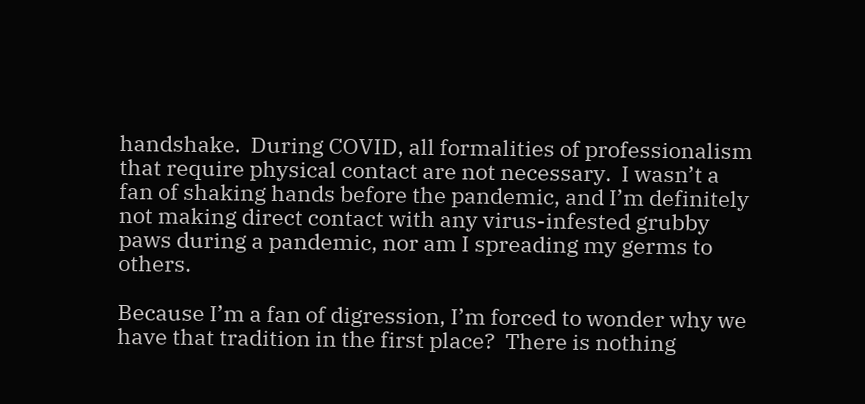handshake.  During COVID, all formalities of professionalism that require physical contact are not necessary.  I wasn’t a fan of shaking hands before the pandemic, and I’m definitely not making direct contact with any virus-infested grubby paws during a pandemic, nor am I spreading my germs to others.

Because I’m a fan of digression, I’m forced to wonder why we have that tradition in the first place?  There is nothing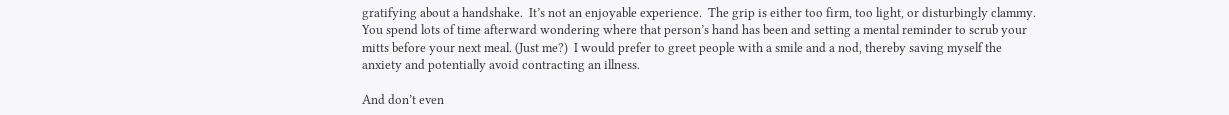gratifying about a handshake.  It’s not an enjoyable experience.  The grip is either too firm, too light, or disturbingly clammy.  You spend lots of time afterward wondering where that person’s hand has been and setting a mental reminder to scrub your mitts before your next meal. (Just me?)  I would prefer to greet people with a smile and a nod, thereby saving myself the anxiety and potentially avoid contracting an illness.

And don’t even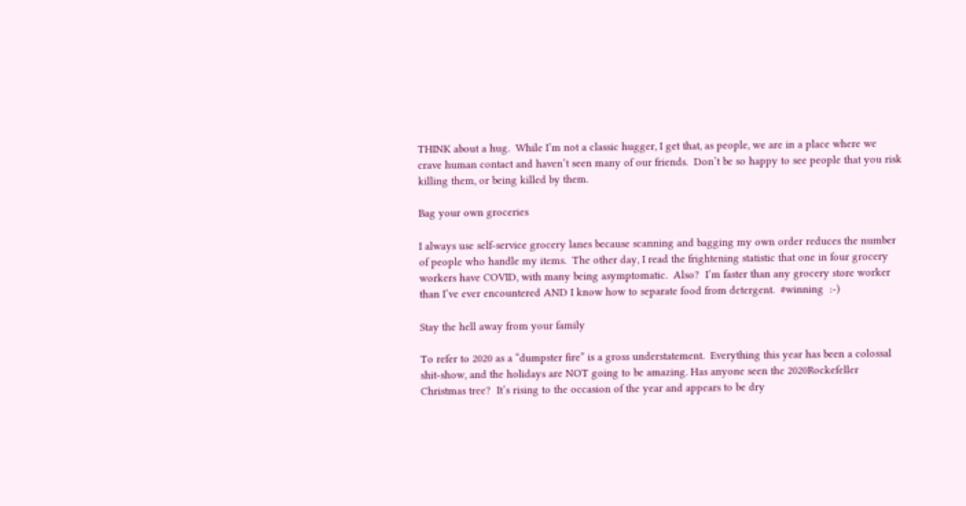THINK about a hug.  While I’m not a classic hugger, I get that, as people, we are in a place where we crave human contact and haven’t seen many of our friends.  Don’t be so happy to see people that you risk killing them, or being killed by them.

Bag your own groceries

I always use self-service grocery lanes because scanning and bagging my own order reduces the number of people who handle my items.  The other day, I read the frightening statistic that one in four grocery workers have COVID, with many being asymptomatic.  Also?  I’m faster than any grocery store worker than I’ve ever encountered AND I know how to separate food from detergent.  #winning  :-)

Stay the hell away from your family

To refer to 2020 as a “dumpster fire” is a gross understatement.  Everything this year has been a colossal shit-show, and the holidays are NOT going to be amazing. Has anyone seen the 2020Rockefeller Christmas tree?  It’s rising to the occasion of the year and appears to be dry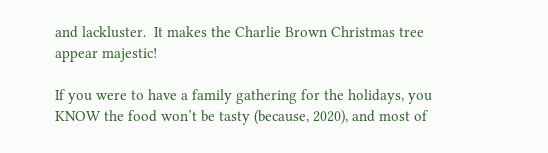and lackluster.  It makes the Charlie Brown Christmas tree appear majestic!

If you were to have a family gathering for the holidays, you KNOW the food won’t be tasty (because, 2020), and most of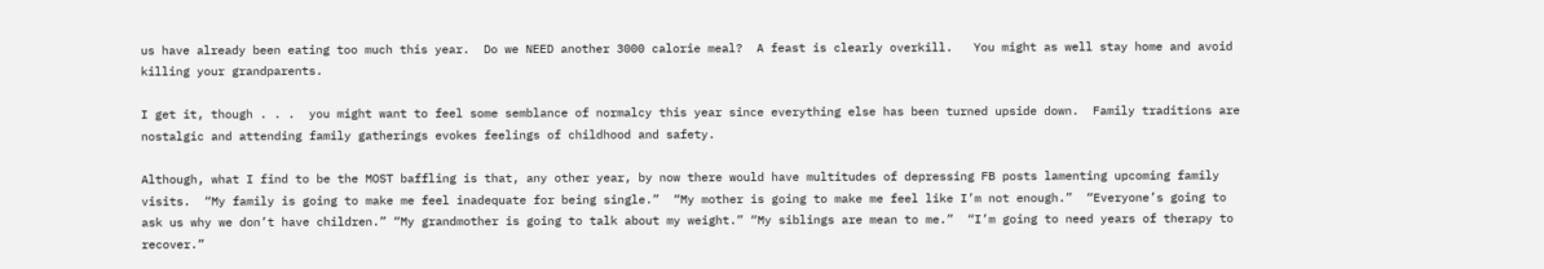us have already been eating too much this year.  Do we NEED another 3000 calorie meal?  A feast is clearly overkill.   You might as well stay home and avoid killing your grandparents.

I get it, though . . .  you might want to feel some semblance of normalcy this year since everything else has been turned upside down.  Family traditions are nostalgic and attending family gatherings evokes feelings of childhood and safety.

Although, what I find to be the MOST baffling is that, any other year, by now there would have multitudes of depressing FB posts lamenting upcoming family visits.  “My family is going to make me feel inadequate for being single.”  “My mother is going to make me feel like I’m not enough.”  “Everyone’s going to ask us why we don’t have children.” “My grandmother is going to talk about my weight.” “My siblings are mean to me.”  “I’m going to need years of therapy to recover.”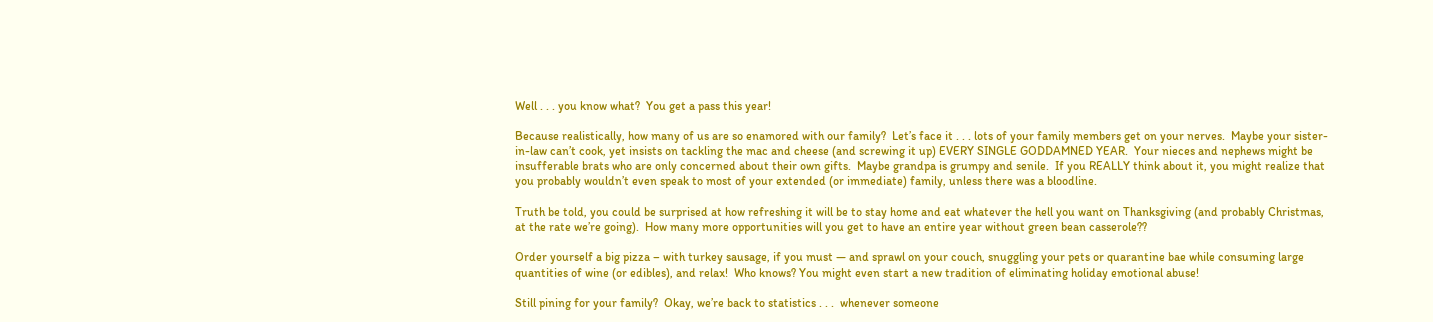Well . . . you know what?  You get a pass this year!

Because realistically, how many of us are so enamored with our family?  Let’s face it . . . lots of your family members get on your nerves.  Maybe your sister-in-law can’t cook, yet insists on tackling the mac and cheese (and screwing it up) EVERY SINGLE GODDAMNED YEAR.  Your nieces and nephews might be insufferable brats who are only concerned about their own gifts.  Maybe grandpa is grumpy and senile.  If you REALLY think about it, you might realize that you probably wouldn’t even speak to most of your extended (or immediate) family, unless there was a bloodline.

Truth be told, you could be surprised at how refreshing it will be to stay home and eat whatever the hell you want on Thanksgiving (and probably Christmas, at the rate we’re going).  How many more opportunities will you get to have an entire year without green bean casserole??

Order yourself a big pizza – with turkey sausage, if you must — and sprawl on your couch, snuggling your pets or quarantine bae while consuming large quantities of wine (or edibles), and relax!  Who knows? You might even start a new tradition of eliminating holiday emotional abuse!

Still pining for your family?  Okay, we’re back to statistics . . .  whenever someone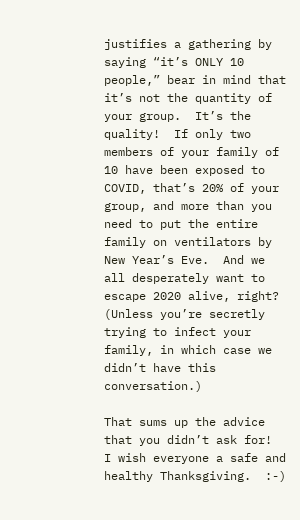justifies a gathering by saying “it’s ONLY 10 people,” bear in mind that it’s not the quantity of your group.  It’s the quality!  If only two members of your family of 10 have been exposed to COVID, that’s 20% of your group, and more than you need to put the entire family on ventilators by New Year’s Eve.  And we all desperately want to escape 2020 alive, right?  (Unless you’re secretly trying to infect your family, in which case we didn’t have this conversation.)

That sums up the advice that you didn’t ask for!  I wish everyone a safe and healthy Thanksgiving.  :-)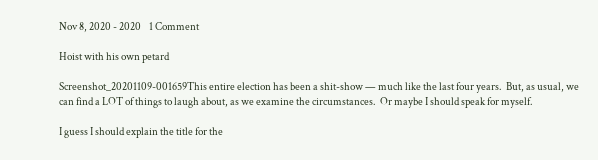Nov 8, 2020 - 2020    1 Comment

Hoist with his own petard

Screenshot_20201109-001659This entire election has been a shit-show — much like the last four years.  But, as usual, we can find a LOT of things to laugh about, as we examine the circumstances.  Or maybe I should speak for myself.

I guess I should explain the title for the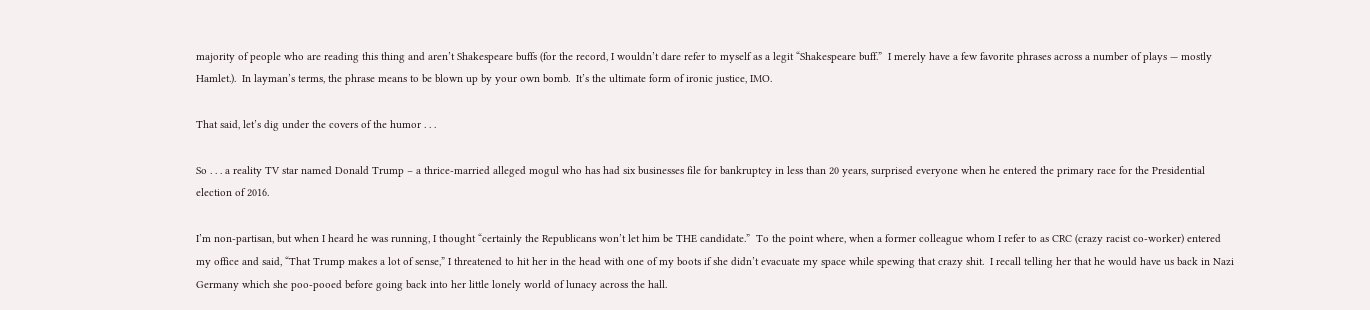majority of people who are reading this thing and aren’t Shakespeare buffs (for the record, I wouldn’t dare refer to myself as a legit “Shakespeare buff.”  I merely have a few favorite phrases across a number of plays — mostly Hamlet.).  In layman’s terms, the phrase means to be blown up by your own bomb.  It’s the ultimate form of ironic justice, IMO.

That said, let’s dig under the covers of the humor . . .

So . . . a reality TV star named Donald Trump – a thrice-married alleged mogul who has had six businesses file for bankruptcy in less than 20 years, surprised everyone when he entered the primary race for the Presidential election of 2016.

I’m non-partisan, but when I heard he was running, I thought “certainly the Republicans won’t let him be THE candidate.”  To the point where, when a former colleague whom I refer to as CRC (crazy racist co-worker) entered my office and said, “That Trump makes a lot of sense,” I threatened to hit her in the head with one of my boots if she didn’t evacuate my space while spewing that crazy shit.  I recall telling her that he would have us back in Nazi Germany which she poo-pooed before going back into her little lonely world of lunacy across the hall.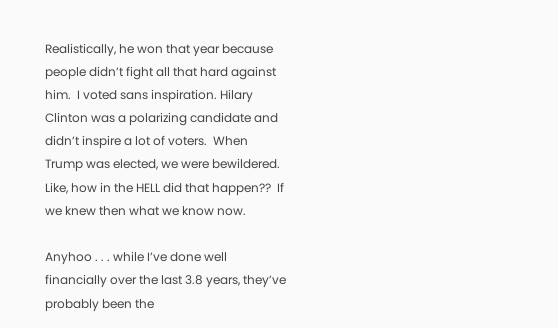Realistically, he won that year because people didn’t fight all that hard against him.  I voted sans inspiration. Hilary Clinton was a polarizing candidate and didn’t inspire a lot of voters.  When Trump was elected, we were bewildered.  Like, how in the HELL did that happen??  If we knew then what we know now.

Anyhoo . . . while I’ve done well financially over the last 3.8 years, they’ve probably been the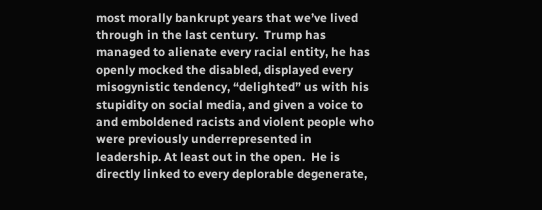most morally bankrupt years that we’ve lived through in the last century.  Trump has managed to alienate every racial entity, he has openly mocked the disabled, displayed every misogynistic tendency, “delighted” us with his stupidity on social media, and given a voice to and emboldened racists and violent people who were previously underrepresented in leadership. At least out in the open.  He is directly linked to every deplorable degenerate,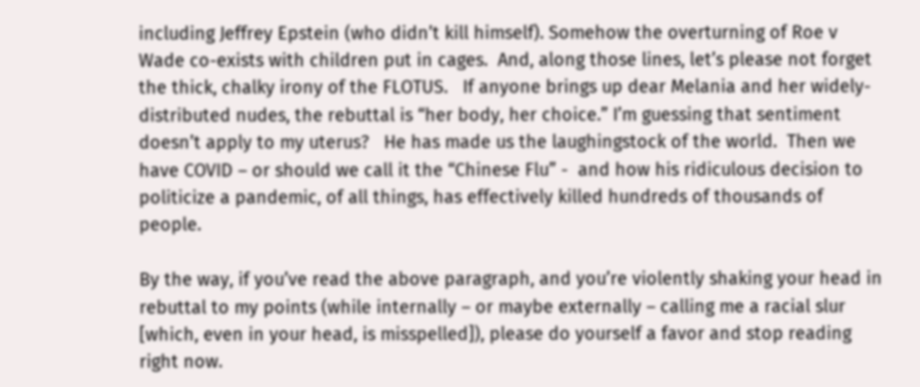including Jeffrey Epstein (who didn’t kill himself). Somehow the overturning of Roe v Wade co-exists with children put in cages.  And, along those lines, let’s please not forget the thick, chalky irony of the FLOTUS.   If anyone brings up dear Melania and her widely-distributed nudes, the rebuttal is “her body, her choice.” I’m guessing that sentiment doesn’t apply to my uterus?   He has made us the laughingstock of the world.  Then we have COVID – or should we call it the “Chinese Flu” -  and how his ridiculous decision to politicize a pandemic, of all things, has effectively killed hundreds of thousands of people.

By the way, if you’ve read the above paragraph, and you’re violently shaking your head in rebuttal to my points (while internally – or maybe externally – calling me a racial slur [which, even in your head, is misspelled]), please do yourself a favor and stop reading right now.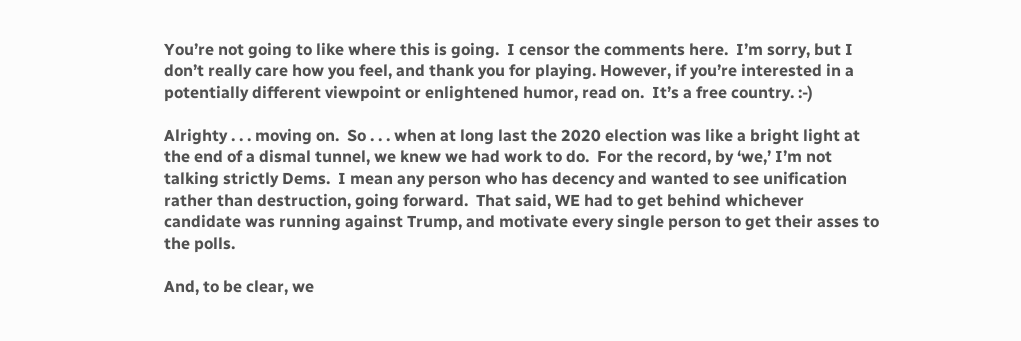You’re not going to like where this is going.  I censor the comments here.  I’m sorry, but I don’t really care how you feel, and thank you for playing. However, if you’re interested in a potentially different viewpoint or enlightened humor, read on.  It’s a free country. :-)

Alrighty . . . moving on.  So . . . when at long last the 2020 election was like a bright light at the end of a dismal tunnel, we knew we had work to do.  For the record, by ‘we,’ I’m not talking strictly Dems.  I mean any person who has decency and wanted to see unification rather than destruction, going forward.  That said, WE had to get behind whichever candidate was running against Trump, and motivate every single person to get their asses to the polls.

And, to be clear, we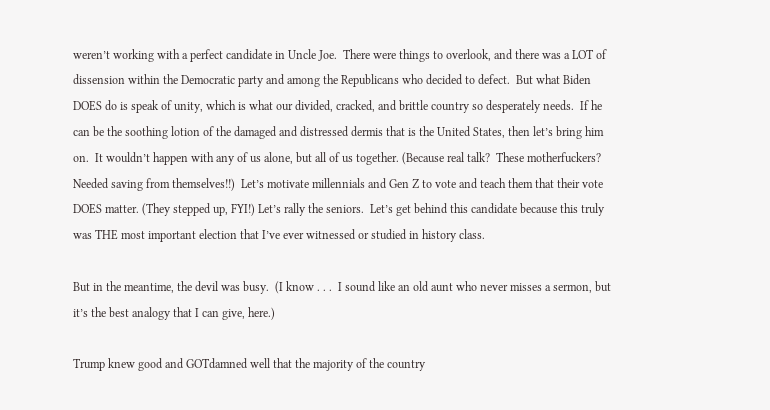weren’t working with a perfect candidate in Uncle Joe.  There were things to overlook, and there was a LOT of dissension within the Democratic party and among the Republicans who decided to defect.  But what Biden DOES do is speak of unity, which is what our divided, cracked, and brittle country so desperately needs.  If he can be the soothing lotion of the damaged and distressed dermis that is the United States, then let’s bring him on.  It wouldn’t happen with any of us alone, but all of us together. (Because real talk?  These motherfuckers?  Needed saving from themselves!!)  Let’s motivate millennials and Gen Z to vote and teach them that their vote DOES matter. (They stepped up, FYI!) Let’s rally the seniors.  Let’s get behind this candidate because this truly was THE most important election that I’ve ever witnessed or studied in history class.

But in the meantime, the devil was busy.  (I know . . .  I sound like an old aunt who never misses a sermon, but it’s the best analogy that I can give, here.)

Trump knew good and GOTdamned well that the majority of the country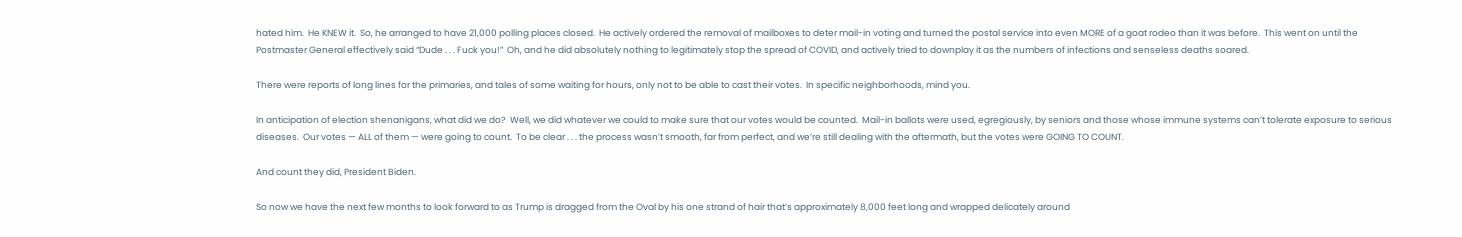hated him.  He KNEW it.  So, he arranged to have 21,000 polling places closed.  He actively ordered the removal of mailboxes to deter mail-in voting and turned the postal service into even MORE of a goat rodeo than it was before.  This went on until the Postmaster General effectively said “Dude . . . Fuck you!”  Oh, and he did absolutely nothing to legitimately stop the spread of COVID, and actively tried to downplay it as the numbers of infections and senseless deaths soared.

There were reports of long lines for the primaries, and tales of some waiting for hours, only not to be able to cast their votes.  In specific neighborhoods, mind you.

In anticipation of election shenanigans, what did we do?  Well, we did whatever we could to make sure that our votes would be counted.  Mail-in ballots were used, egregiously, by seniors and those whose immune systems can’t tolerate exposure to serious diseases.  Our votes — ALL of them — were going to count.  To be clear . . . the process wasn’t smooth, far from perfect, and we’re still dealing with the aftermath, but the votes were GOING TO COUNT.

And count they did, President Biden.

So now we have the next few months to look forward to as Trump is dragged from the Oval by his one strand of hair that’s approximately 8,000 feet long and wrapped delicately around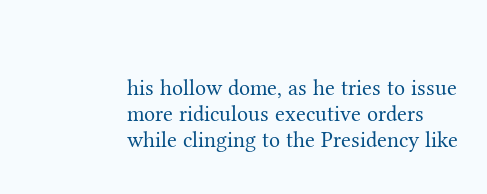his hollow dome, as he tries to issue more ridiculous executive orders while clinging to the Presidency like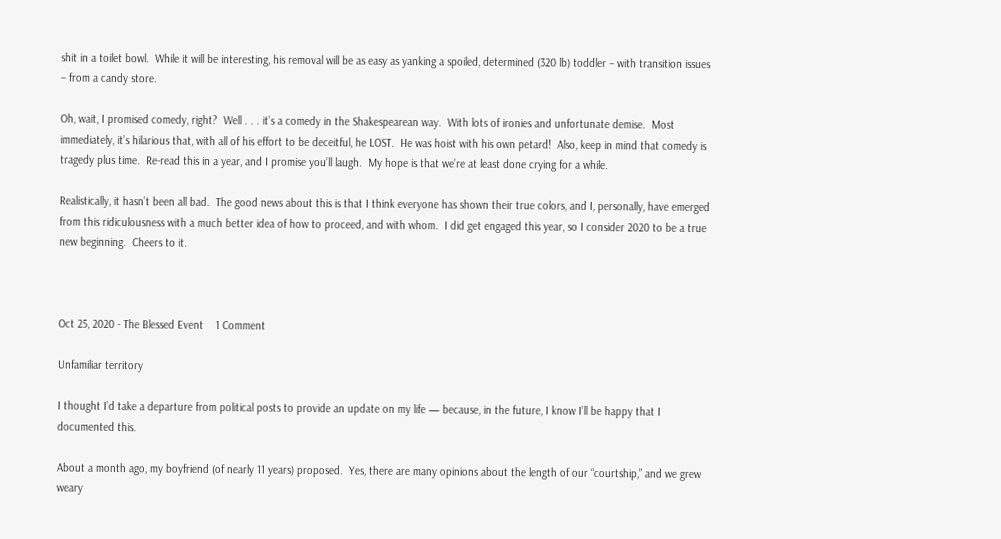shit in a toilet bowl.  While it will be interesting, his removal will be as easy as yanking a spoiled, determined (320 lb) toddler – with transition issues – from a candy store.

Oh, wait, I promised comedy, right?  Well . . . it’s a comedy in the Shakespearean way.  With lots of ironies and unfortunate demise.  Most immediately, it’s hilarious that, with all of his effort to be deceitful, he LOST.  He was hoist with his own petard!  Also, keep in mind that comedy is tragedy plus time.  Re-read this in a year, and I promise you’ll laugh.  My hope is that we’re at least done crying for a while.

Realistically, it hasn’t been all bad.  The good news about this is that I think everyone has shown their true colors, and I, personally, have emerged from this ridiculousness with a much better idea of how to proceed, and with whom.  I did get engaged this year, so I consider 2020 to be a true new beginning.  Cheers to it.



Oct 25, 2020 - The Blessed Event    1 Comment

Unfamiliar territory

I thought I’d take a departure from political posts to provide an update on my life — because, in the future, I know I’ll be happy that I documented this.

About a month ago, my boyfriend (of nearly 11 years) proposed.  Yes, there are many opinions about the length of our “courtship,” and we grew weary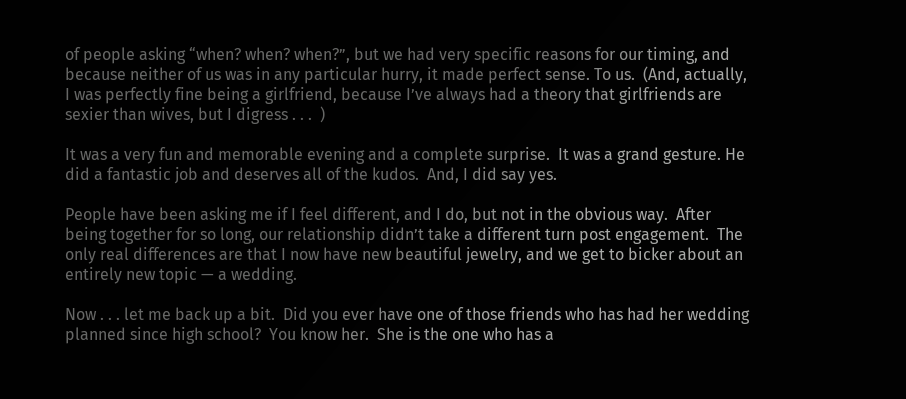of people asking “when? when? when?”, but we had very specific reasons for our timing, and because neither of us was in any particular hurry, it made perfect sense. To us.  (And, actually, I was perfectly fine being a girlfriend, because I’ve always had a theory that girlfriends are sexier than wives, but I digress . . .  )

It was a very fun and memorable evening and a complete surprise.  It was a grand gesture. He did a fantastic job and deserves all of the kudos.  And, I did say yes.

People have been asking me if I feel different, and I do, but not in the obvious way.  After being together for so long, our relationship didn’t take a different turn post engagement.  The only real differences are that I now have new beautiful jewelry, and we get to bicker about an entirely new topic — a wedding.

Now . . . let me back up a bit.  Did you ever have one of those friends who has had her wedding planned since high school?  You know her.  She is the one who has a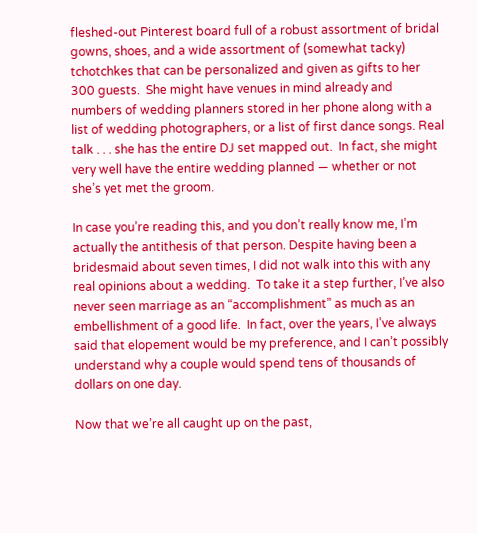fleshed-out Pinterest board full of a robust assortment of bridal gowns, shoes, and a wide assortment of (somewhat tacky) tchotchkes that can be personalized and given as gifts to her 300 guests.  She might have venues in mind already and numbers of wedding planners stored in her phone along with a list of wedding photographers, or a list of first dance songs. Real talk . . . she has the entire DJ set mapped out.  In fact, she might very well have the entire wedding planned — whether or not she’s yet met the groom.

In case you’re reading this, and you don’t really know me, I’m actually the antithesis of that person. Despite having been a bridesmaid about seven times, I did not walk into this with any real opinions about a wedding.  To take it a step further, I’ve also never seen marriage as an “accomplishment” as much as an embellishment of a good life.  In fact, over the years, I’ve always said that elopement would be my preference, and I can’t possibly understand why a couple would spend tens of thousands of dollars on one day.

Now that we’re all caught up on the past,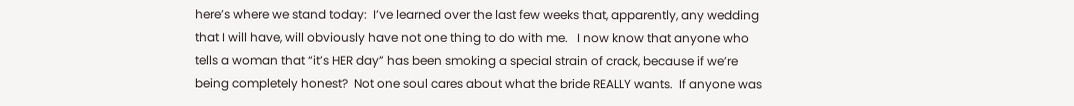here’s where we stand today:  I’ve learned over the last few weeks that, apparently, any wedding that I will have, will obviously have not one thing to do with me.   I now know that anyone who tells a woman that “it’s HER day” has been smoking a special strain of crack, because if we’re being completely honest?  Not one soul cares about what the bride REALLY wants.  If anyone was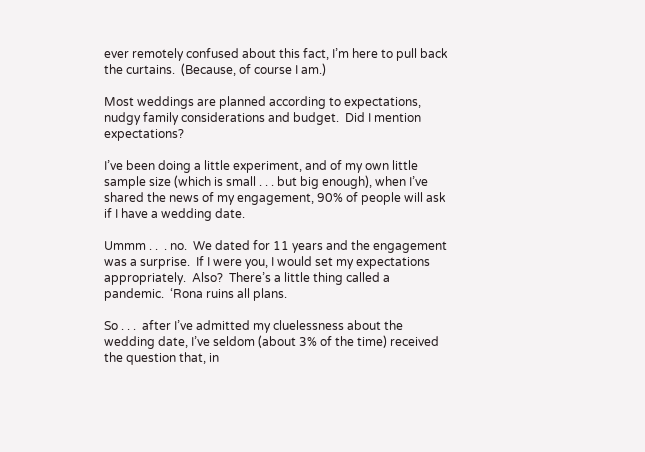ever remotely confused about this fact, I’m here to pull back the curtains.  (Because, of course I am.)

Most weddings are planned according to expectations, nudgy family considerations and budget.  Did I mention expectations?

I’ve been doing a little experiment, and of my own little sample size (which is small . . . but big enough), when I’ve shared the news of my engagement, 90% of people will ask if I have a wedding date.

Ummm . .  . no.  We dated for 11 years and the engagement was a surprise.  If I were you, I would set my expectations appropriately.  Also?  There’s a little thing called a pandemic.  ‘Rona ruins all plans.

So . . .  after I’ve admitted my cluelessness about the wedding date, I’ve seldom (about 3% of the time) received the question that, in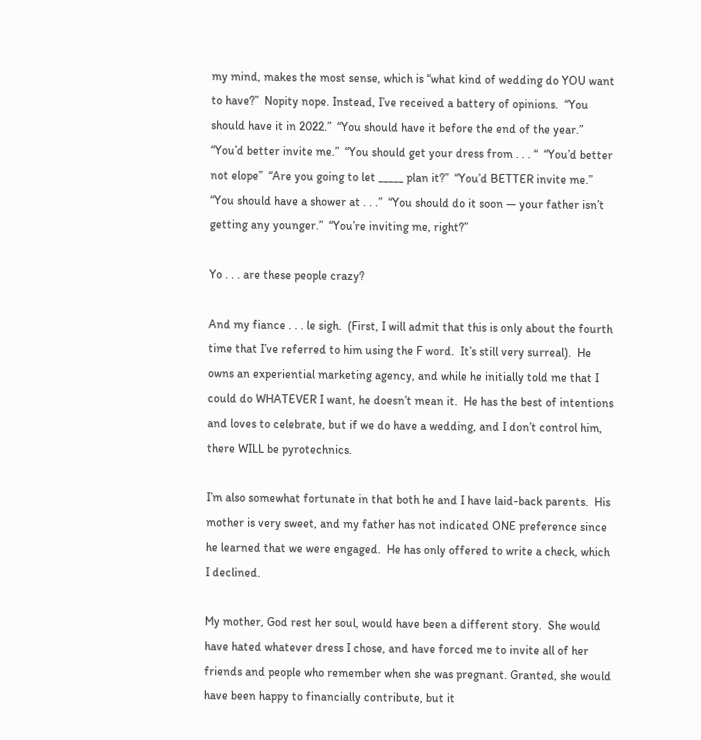my mind, makes the most sense, which is “what kind of wedding do YOU want to have?”  Nopity nope. Instead, I’ve received a battery of opinions.  “You should have it in 2022.”  “You should have it before the end of the year.”  “You’d better invite me.”  “You should get your dress from . . . “  “You’d better not elope”  “Are you going to let _____ plan it?”  “You’d BETTER invite me.”  “You should have a shower at . . .”  “You should do it soon — your father isn’t getting any younger.”  “You’re inviting me, right?”

Yo . . . are these people crazy?

And my fiance . . . le sigh.  (First, I will admit that this is only about the fourth time that I’ve referred to him using the F word.  It’s still very surreal).  He owns an experiential marketing agency, and while he initially told me that I could do WHATEVER I want, he doesn’t mean it.  He has the best of intentions and loves to celebrate, but if we do have a wedding, and I don’t control him, there WILL be pyrotechnics.

I’m also somewhat fortunate in that both he and I have laid-back parents.  His mother is very sweet, and my father has not indicated ONE preference since he learned that we were engaged.  He has only offered to write a check, which I declined.

My mother, God rest her soul, would have been a different story.  She would have hated whatever dress I chose, and have forced me to invite all of her friends and people who remember when she was pregnant. Granted, she would have been happy to financially contribute, but it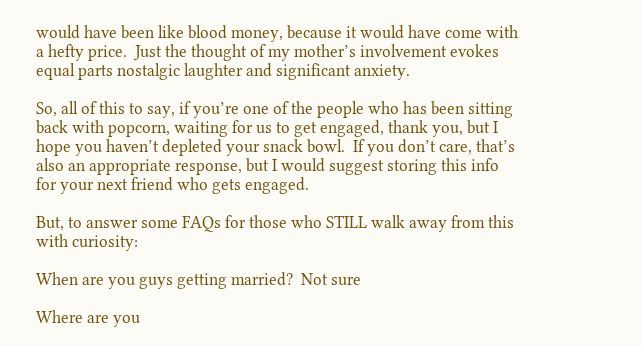would have been like blood money, because it would have come with a hefty price.  Just the thought of my mother’s involvement evokes equal parts nostalgic laughter and significant anxiety.

So, all of this to say, if you’re one of the people who has been sitting back with popcorn, waiting for us to get engaged, thank you, but I hope you haven’t depleted your snack bowl.  If you don’t care, that’s also an appropriate response, but I would suggest storing this info for your next friend who gets engaged.

But, to answer some FAQs for those who STILL walk away from this with curiosity:

When are you guys getting married?  Not sure

Where are you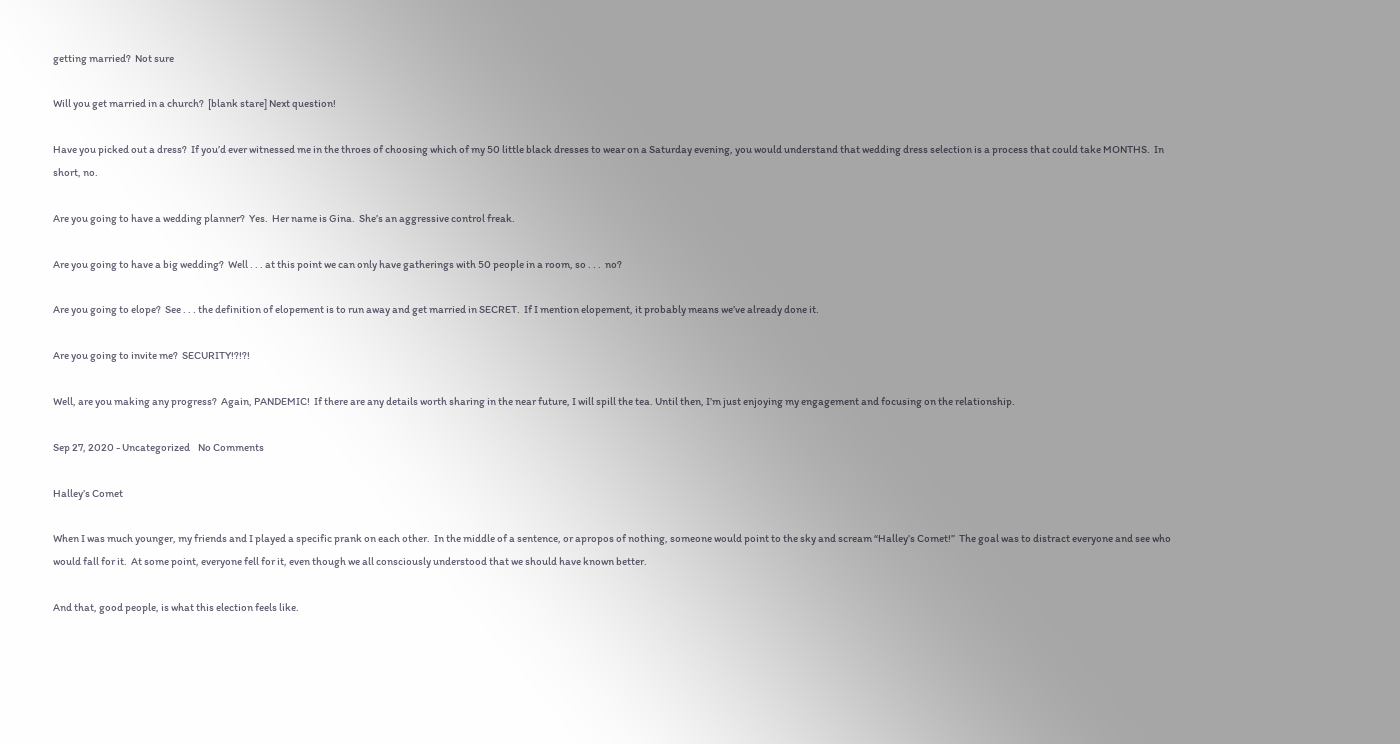getting married?  Not sure

Will you get married in a church?  [blank stare] Next question!

Have you picked out a dress?  If you’d ever witnessed me in the throes of choosing which of my 50 little black dresses to wear on a Saturday evening, you would understand that wedding dress selection is a process that could take MONTHS.  In short, no.

Are you going to have a wedding planner?  Yes.  Her name is Gina.  She’s an aggressive control freak.

Are you going to have a big wedding?  Well . . . at this point we can only have gatherings with 50 people in a room, so . . .  no?

Are you going to elope?  See . . . the definition of elopement is to run away and get married in SECRET.  If I mention elopement, it probably means we’ve already done it.

Are you going to invite me?  SECURITY!?!?!

Well, are you making any progress?  Again, PANDEMIC!  If there are any details worth sharing in the near future, I will spill the tea. Until then, I’m just enjoying my engagement and focusing on the relationship.

Sep 27, 2020 - Uncategorized    No Comments

Halley’s Comet

When I was much younger, my friends and I played a specific prank on each other.  In the middle of a sentence, or apropos of nothing, someone would point to the sky and scream “Halley’s Comet!”  The goal was to distract everyone and see who would fall for it.  At some point, everyone fell for it, even though we all consciously understood that we should have known better.

And that, good people, is what this election feels like.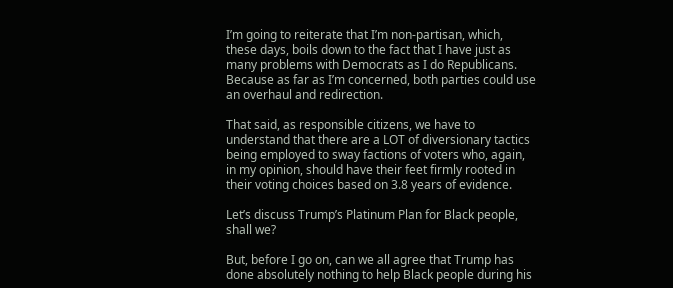I’m going to reiterate that I’m non-partisan, which, these days, boils down to the fact that I have just as many problems with Democrats as I do Republicans.  Because as far as I’m concerned, both parties could use an overhaul and redirection.

That said, as responsible citizens, we have to understand that there are a LOT of diversionary tactics being employed to sway factions of voters who, again, in my opinion, should have their feet firmly rooted in their voting choices based on 3.8 years of evidence.

Let’s discuss Trump’s Platinum Plan for Black people, shall we?

But, before I go on, can we all agree that Trump has done absolutely nothing to help Black people during his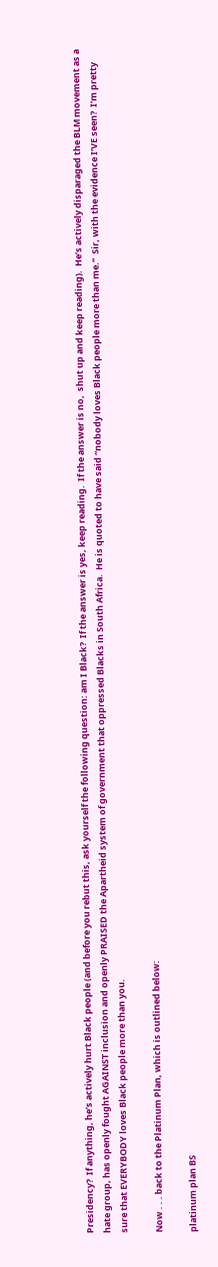Presidency?  If anything, he’s actively hurt Black people (and before you rebut this, ask yourself the following question: am I Black?  If the answer is yes, keep reading.  If the answer is no,  shut up and keep reading).  He’s actively disparaged the BLM movement as a hate group, has openly fought AGAINST inclusion and openly PRAISED the Apartheid system of government that oppressed Blacks in South Africa.  He is quoted to have said “nobody loves Black people more than me.”  Sir, with the evidence I’VE seen?  I’m pretty sure that EVERYBODY loves Black people more than you.

Now . . . back to the Platinum Plan, which is outlined below:

platinum plan BS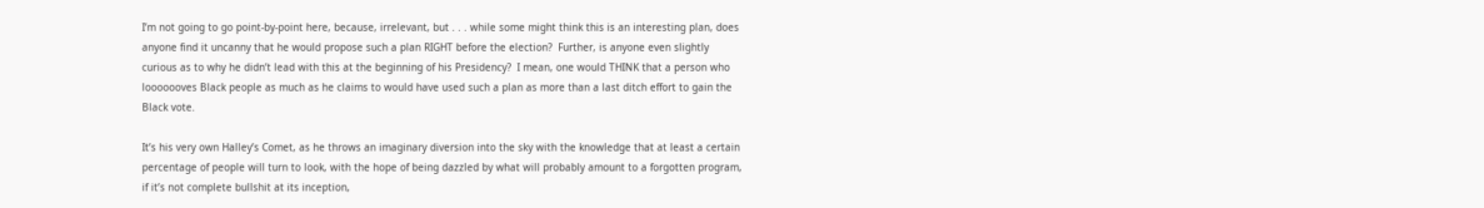I’m not going to go point-by-point here, because, irrelevant, but . . . while some might think this is an interesting plan, does anyone find it uncanny that he would propose such a plan RIGHT before the election?  Further, is anyone even slightly curious as to why he didn’t lead with this at the beginning of his Presidency?  I mean, one would THINK that a person who looooooves Black people as much as he claims to would have used such a plan as more than a last ditch effort to gain the Black vote.

It’s his very own Halley’s Comet, as he throws an imaginary diversion into the sky with the knowledge that at least a certain percentage of people will turn to look, with the hope of being dazzled by what will probably amount to a forgotten program, if it’s not complete bullshit at its inception,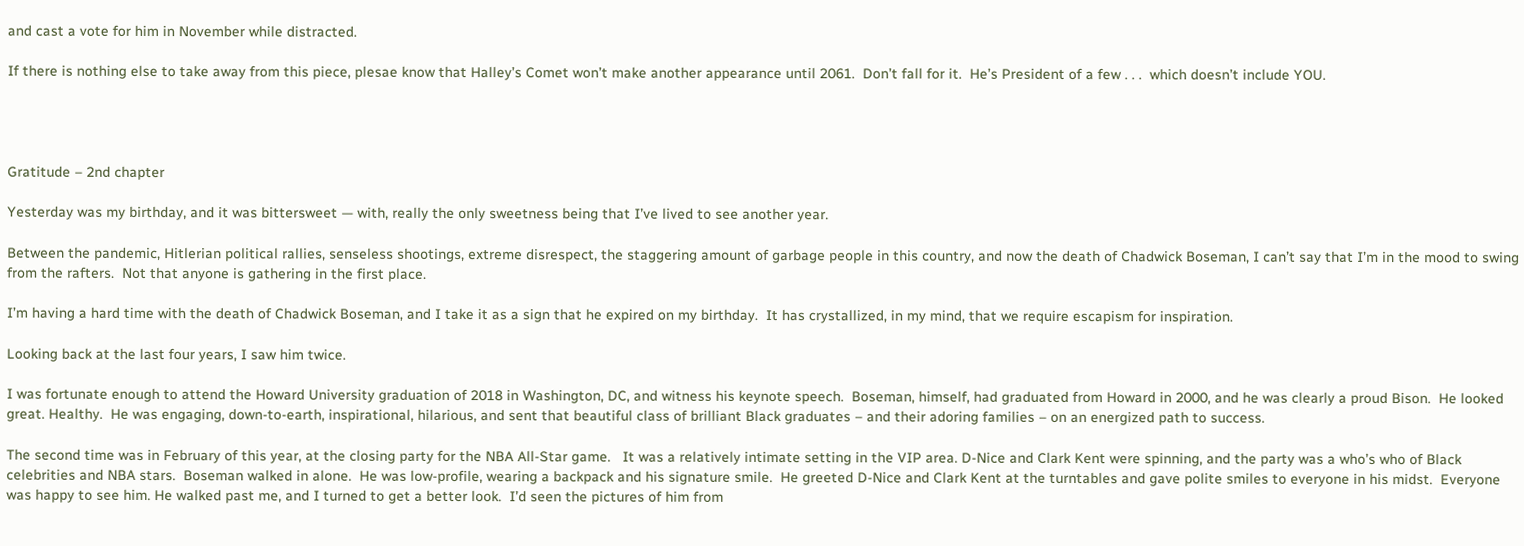and cast a vote for him in November while distracted.

If there is nothing else to take away from this piece, plesae know that Halley’s Comet won’t make another appearance until 2061.  Don’t fall for it.  He’s President of a few . . .  which doesn’t include YOU.




Gratitude – 2nd chapter

Yesterday was my birthday, and it was bittersweet — with, really the only sweetness being that I’ve lived to see another year.

Between the pandemic, Hitlerian political rallies, senseless shootings, extreme disrespect, the staggering amount of garbage people in this country, and now the death of Chadwick Boseman, I can’t say that I’m in the mood to swing from the rafters.  Not that anyone is gathering in the first place.

I’m having a hard time with the death of Chadwick Boseman, and I take it as a sign that he expired on my birthday.  It has crystallized, in my mind, that we require escapism for inspiration.

Looking back at the last four years, I saw him twice.

I was fortunate enough to attend the Howard University graduation of 2018 in Washington, DC, and witness his keynote speech.  Boseman, himself, had graduated from Howard in 2000, and he was clearly a proud Bison.  He looked great. Healthy.  He was engaging, down-to-earth, inspirational, hilarious, and sent that beautiful class of brilliant Black graduates – and their adoring families – on an energized path to success.

The second time was in February of this year, at the closing party for the NBA All-Star game.   It was a relatively intimate setting in the VIP area. D-Nice and Clark Kent were spinning, and the party was a who’s who of Black celebrities and NBA stars.  Boseman walked in alone.  He was low-profile, wearing a backpack and his signature smile.  He greeted D-Nice and Clark Kent at the turntables and gave polite smiles to everyone in his midst.  Everyone was happy to see him. He walked past me, and I turned to get a better look.  I’d seen the pictures of him from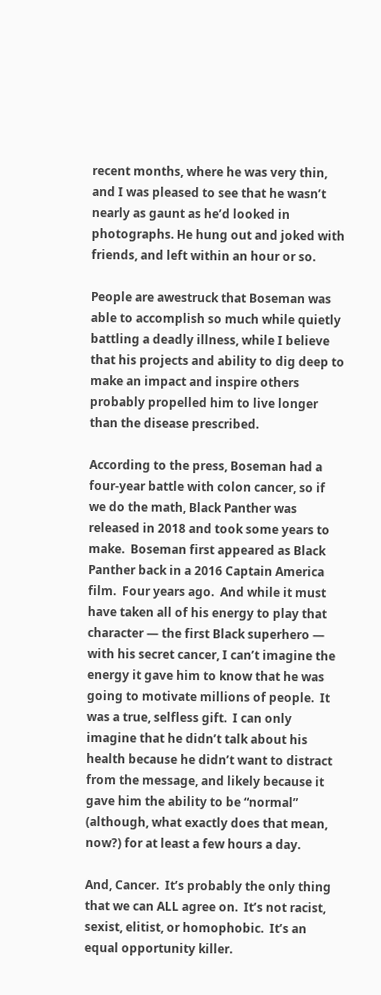recent months, where he was very thin, and I was pleased to see that he wasn’t nearly as gaunt as he’d looked in photographs. He hung out and joked with friends, and left within an hour or so.

People are awestruck that Boseman was able to accomplish so much while quietly battling a deadly illness, while I believe that his projects and ability to dig deep to make an impact and inspire others probably propelled him to live longer than the disease prescribed.

According to the press, Boseman had a four-year battle with colon cancer, so if we do the math, Black Panther was released in 2018 and took some years to make.  Boseman first appeared as Black Panther back in a 2016 Captain America film.  Four years ago.  And while it must have taken all of his energy to play that character — the first Black superhero — with his secret cancer, I can’t imagine the energy it gave him to know that he was going to motivate millions of people.  It was a true, selfless gift.  I can only imagine that he didn’t talk about his health because he didn’t want to distract from the message, and likely because it gave him the ability to be “normal” (although, what exactly does that mean, now?) for at least a few hours a day.

And, Cancer.  It’s probably the only thing that we can ALL agree on.  It’s not racist, sexist, elitist, or homophobic.  It’s an equal opportunity killer.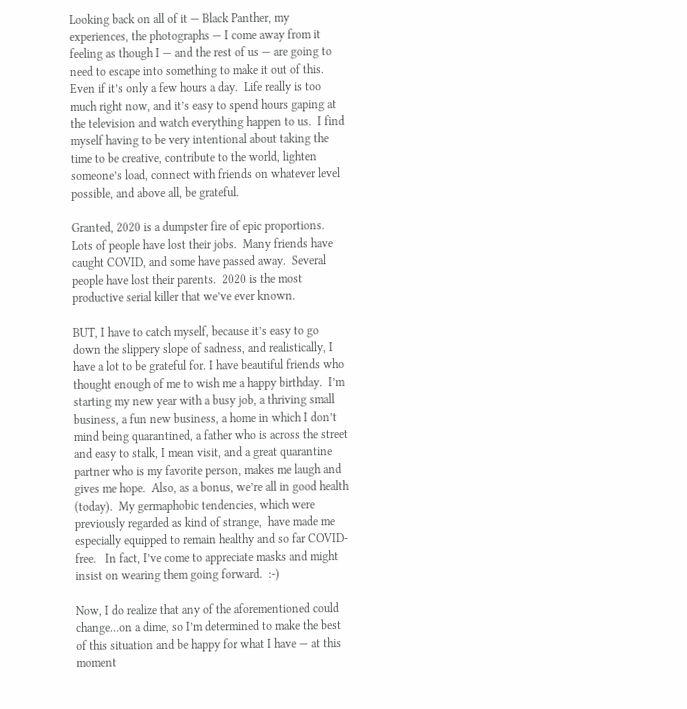Looking back on all of it — Black Panther, my experiences, the photographs — I come away from it feeling as though I — and the rest of us — are going to need to escape into something to make it out of this.  Even if it’s only a few hours a day.  Life really is too much right now, and it’s easy to spend hours gaping at the television and watch everything happen to us.  I find myself having to be very intentional about taking the time to be creative, contribute to the world, lighten someone’s load, connect with friends on whatever level possible, and above all, be grateful.

Granted, 2020 is a dumpster fire of epic proportions.  Lots of people have lost their jobs.  Many friends have caught COVID, and some have passed away.  Several people have lost their parents.  2020 is the most productive serial killer that we’ve ever known.

BUT, I have to catch myself, because it’s easy to go down the slippery slope of sadness, and realistically, I have a lot to be grateful for. I have beautiful friends who thought enough of me to wish me a happy birthday.  I’m starting my new year with a busy job, a thriving small business, a fun new business, a home in which I don’t mind being quarantined, a father who is across the street and easy to stalk, I mean visit, and a great quarantine partner who is my favorite person, makes me laugh and gives me hope.  Also, as a bonus, we’re all in good health (today).  My germaphobic tendencies, which were previously regarded as kind of strange,  have made me especially equipped to remain healthy and so far COVID-free.   In fact, I’ve come to appreciate masks and might insist on wearing them going forward.  :-)

Now, I do realize that any of the aforementioned could change…on a dime, so I’m determined to make the best of this situation and be happy for what I have — at this moment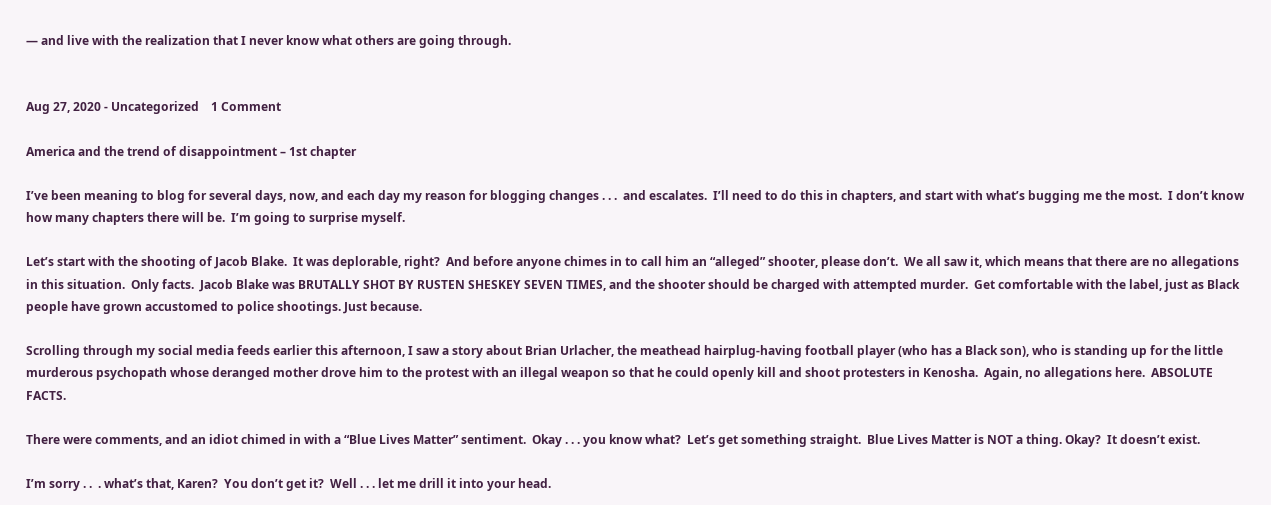— and live with the realization that I never know what others are going through.


Aug 27, 2020 - Uncategorized    1 Comment

America and the trend of disappointment – 1st chapter

I’ve been meaning to blog for several days, now, and each day my reason for blogging changes . . .  and escalates.  I’ll need to do this in chapters, and start with what’s bugging me the most.  I don’t know how many chapters there will be.  I’m going to surprise myself.

Let’s start with the shooting of Jacob Blake.  It was deplorable, right?  And before anyone chimes in to call him an “alleged” shooter, please don’t.  We all saw it, which means that there are no allegations in this situation.  Only facts.  Jacob Blake was BRUTALLY SHOT BY RUSTEN SHESKEY SEVEN TIMES, and the shooter should be charged with attempted murder.  Get comfortable with the label, just as Black people have grown accustomed to police shootings. Just because.

Scrolling through my social media feeds earlier this afternoon, I saw a story about Brian Urlacher, the meathead hairplug-having football player (who has a Black son), who is standing up for the little murderous psychopath whose deranged mother drove him to the protest with an illegal weapon so that he could openly kill and shoot protesters in Kenosha.  Again, no allegations here.  ABSOLUTE FACTS.

There were comments, and an idiot chimed in with a “Blue Lives Matter” sentiment.  Okay . . . you know what?  Let’s get something straight.  Blue Lives Matter is NOT a thing. Okay?  It doesn’t exist.

I’m sorry . .  . what’s that, Karen?  You don’t get it?  Well . . . let me drill it into your head.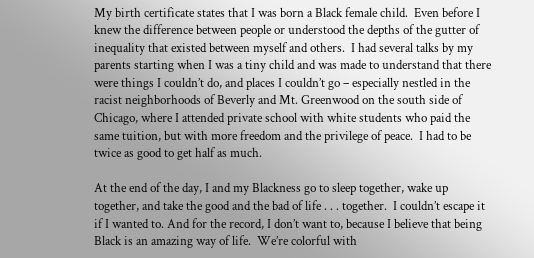My birth certificate states that I was born a Black female child.  Even before I knew the difference between people or understood the depths of the gutter of inequality that existed between myself and others.  I had several talks by my parents starting when I was a tiny child and was made to understand that there were things I couldn’t do, and places I couldn’t go – especially nestled in the racist neighborhoods of Beverly and Mt. Greenwood on the south side of Chicago, where I attended private school with white students who paid the same tuition, but with more freedom and the privilege of peace.  I had to be twice as good to get half as much.

At the end of the day, I and my Blackness go to sleep together, wake up together, and take the good and the bad of life . . . together.  I couldn’t escape it if I wanted to. And for the record, I don’t want to, because I believe that being Black is an amazing way of life.  We’re colorful with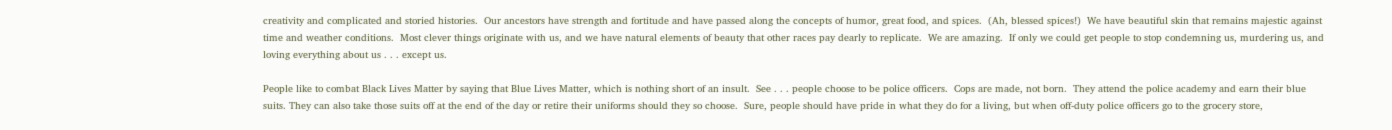creativity and complicated and storied histories.  Our ancestors have strength and fortitude and have passed along the concepts of humor, great food, and spices.  (Ah, blessed spices!)  We have beautiful skin that remains majestic against time and weather conditions.  Most clever things originate with us, and we have natural elements of beauty that other races pay dearly to replicate.  We are amazing.  If only we could get people to stop condemning us, murdering us, and loving everything about us . . . except us.

People like to combat Black Lives Matter by saying that Blue Lives Matter, which is nothing short of an insult.  See . . . people choose to be police officers.  Cops are made, not born.  They attend the police academy and earn their blue suits. They can also take those suits off at the end of the day or retire their uniforms should they so choose.  Sure, people should have pride in what they do for a living, but when off-duty police officers go to the grocery store,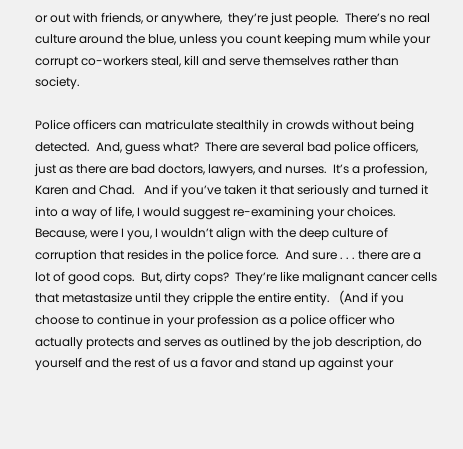or out with friends, or anywhere,  they’re just people.  There’s no real culture around the blue, unless you count keeping mum while your corrupt co-workers steal, kill and serve themselves rather than society.

Police officers can matriculate stealthily in crowds without being detected.  And, guess what?  There are several bad police officers, just as there are bad doctors, lawyers, and nurses.  It’s a profession,  Karen and Chad.   And if you’ve taken it that seriously and turned it into a way of life, I would suggest re-examining your choices. Because, were I you, I wouldn’t align with the deep culture of corruption that resides in the police force.  And sure . . . there are a lot of good cops.  But, dirty cops?  They’re like malignant cancer cells that metastasize until they cripple the entire entity.   (And if you choose to continue in your profession as a police officer who actually protects and serves as outlined by the job description, do yourself and the rest of us a favor and stand up against your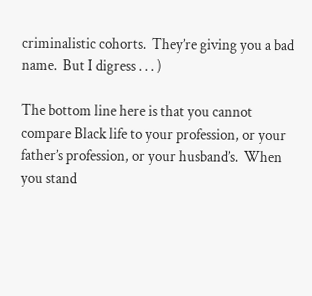criminalistic cohorts.  They’re giving you a bad name.  But I digress . . . )

The bottom line here is that you cannot compare Black life to your profession, or your father’s profession, or your husband’s.  When you stand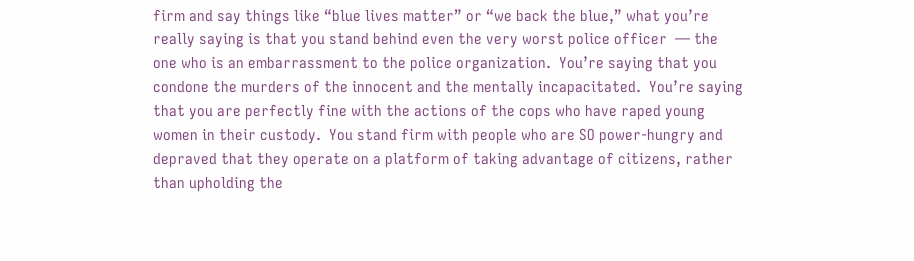firm and say things like “blue lives matter” or “we back the blue,” what you’re really saying is that you stand behind even the very worst police officer  — the one who is an embarrassment to the police organization.  You’re saying that you condone the murders of the innocent and the mentally incapacitated.  You’re saying that you are perfectly fine with the actions of the cops who have raped young women in their custody.  You stand firm with people who are SO power-hungry and depraved that they operate on a platform of taking advantage of citizens, rather than upholding the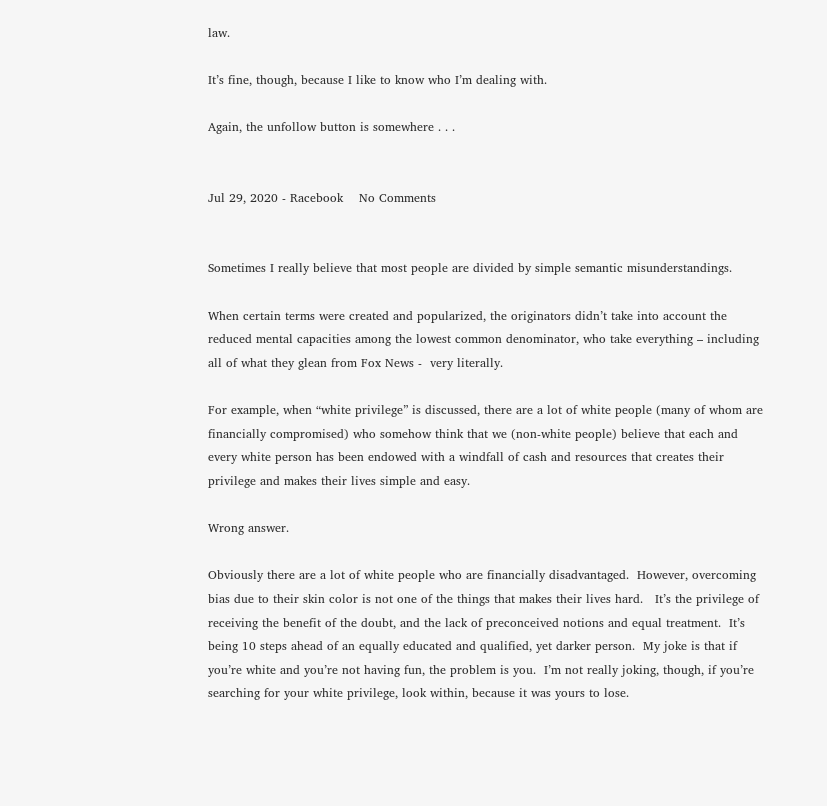law.

It’s fine, though, because I like to know who I’m dealing with.

Again, the unfollow button is somewhere . . .


Jul 29, 2020 - Racebook    No Comments


Sometimes I really believe that most people are divided by simple semantic misunderstandings.

When certain terms were created and popularized, the originators didn’t take into account the reduced mental capacities among the lowest common denominator, who take everything – including all of what they glean from Fox News -  very literally.

For example, when “white privilege” is discussed, there are a lot of white people (many of whom are financially compromised) who somehow think that we (non-white people) believe that each and every white person has been endowed with a windfall of cash and resources that creates their privilege and makes their lives simple and easy.

Wrong answer.

Obviously there are a lot of white people who are financially disadvantaged.  However, overcoming bias due to their skin color is not one of the things that makes their lives hard.   It’s the privilege of receiving the benefit of the doubt, and the lack of preconceived notions and equal treatment.  It’s being 10 steps ahead of an equally educated and qualified, yet darker person.  My joke is that if you’re white and you’re not having fun, the problem is you.  I’m not really joking, though, if you’re searching for your white privilege, look within, because it was yours to lose.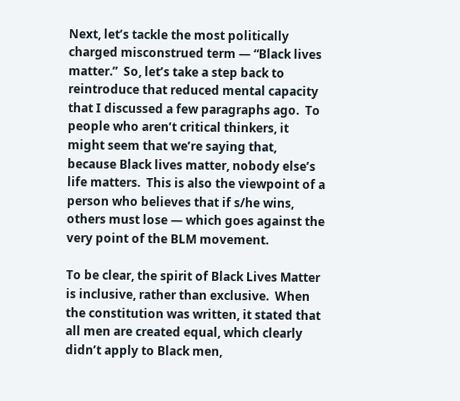Next, let’s tackle the most politically charged misconstrued term — “Black lives matter.”  So, let’s take a step back to reintroduce that reduced mental capacity that I discussed a few paragraphs ago.  To people who aren’t critical thinkers, it might seem that we’re saying that, because Black lives matter, nobody else’s life matters.  This is also the viewpoint of a person who believes that if s/he wins, others must lose — which goes against the very point of the BLM movement.

To be clear, the spirit of Black Lives Matter is inclusive, rather than exclusive.  When the constitution was written, it stated that all men are created equal, which clearly didn’t apply to Black men,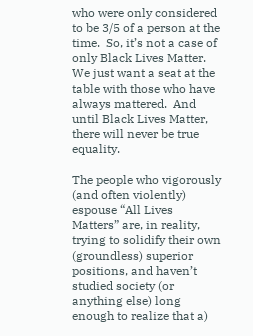who were only considered to be 3/5 of a person at the time.  So, it’s not a case of only Black Lives Matter.  We just want a seat at the table with those who have always mattered.  And until Black Lives Matter, there will never be true equality.

The people who vigorously (and often violently) espouse “All Lives Matters” are, in reality, trying to solidify their own (groundless) superior positions, and haven’t studied society (or anything else) long enough to realize that a)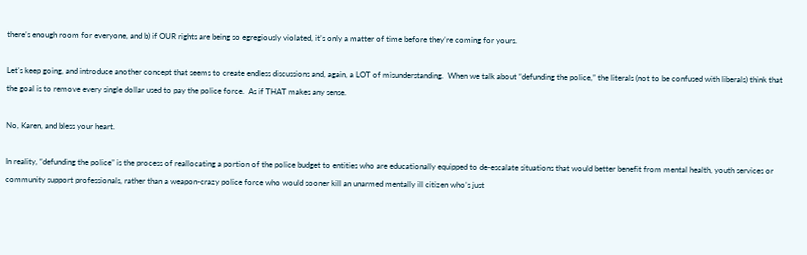there’s enough room for everyone, and b) if OUR rights are being so egregiously violated, it’s only a matter of time before they’re coming for yours.

Let’s keep going, and introduce another concept that seems to create endless discussions and, again, a LOT of misunderstanding.  When we talk about “defunding the police,” the literals (not to be confused with liberals) think that the goal is to remove every single dollar used to pay the police force.  As if THAT makes any sense.

No, Karen, and bless your heart.

In reality, “defunding the police” is the process of reallocating a portion of the police budget to entities who are educationally equipped to de-escalate situations that would better benefit from mental health, youth services or community support professionals, rather than a weapon-crazy police force who would sooner kill an unarmed mentally ill citizen who’s just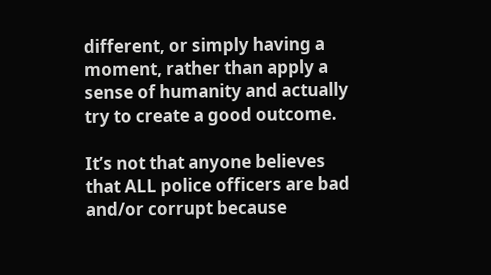different, or simply having a moment, rather than apply a sense of humanity and actually try to create a good outcome.

It’s not that anyone believes that ALL police officers are bad and/or corrupt because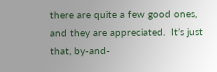there are quite a few good ones, and they are appreciated.  It’s just that, by-and-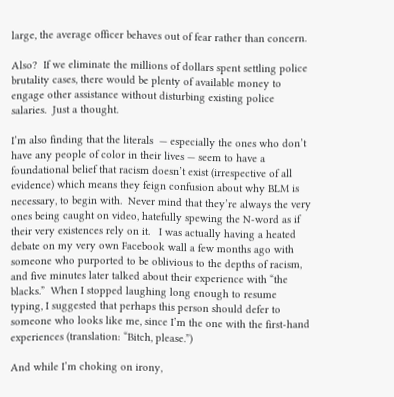large, the average officer behaves out of fear rather than concern.

Also?  If we eliminate the millions of dollars spent settling police brutality cases, there would be plenty of available money to engage other assistance without disturbing existing police salaries.  Just a thought.

I’m also finding that the literals  — especially the ones who don’t have any people of color in their lives — seem to have a foundational belief that racism doesn’t exist (irrespective of all evidence) which means they feign confusion about why BLM is necessary, to begin with.  Never mind that they’re always the very ones being caught on video, hatefully spewing the N-word as if their very existences rely on it.   I was actually having a heated debate on my very own Facebook wall a few months ago with someone who purported to be oblivious to the depths of racism, and five minutes later talked about their experience with “the blacks.”  When I stopped laughing long enough to resume typing, I suggested that perhaps this person should defer to someone who looks like me, since I’m the one with the first-hand experiences (translation: “Bitch, please.”)

And while I’m choking on irony,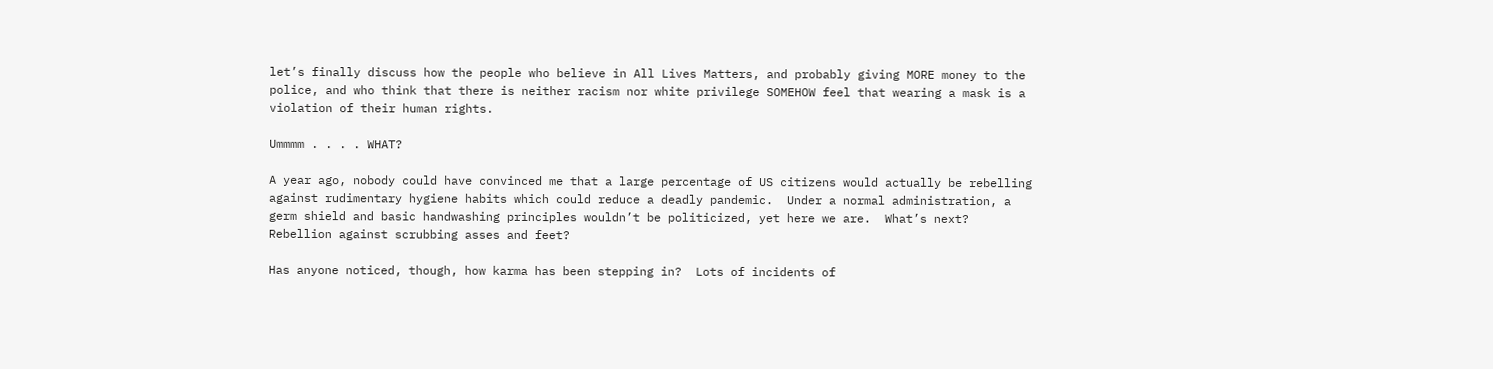let’s finally discuss how the people who believe in All Lives Matters, and probably giving MORE money to the police, and who think that there is neither racism nor white privilege SOMEHOW feel that wearing a mask is a violation of their human rights.

Ummmm . . . . WHAT?

A year ago, nobody could have convinced me that a large percentage of US citizens would actually be rebelling against rudimentary hygiene habits which could reduce a deadly pandemic.  Under a normal administration, a germ shield and basic handwashing principles wouldn’t be politicized, yet here we are.  What’s next?  Rebellion against scrubbing asses and feet?

Has anyone noticed, though, how karma has been stepping in?  Lots of incidents of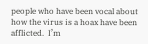people who have been vocal about how the virus is a hoax have been afflicted.  I’m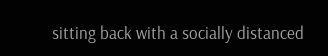sitting back with a socially distanced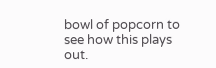bowl of popcorn to see how this plays out.